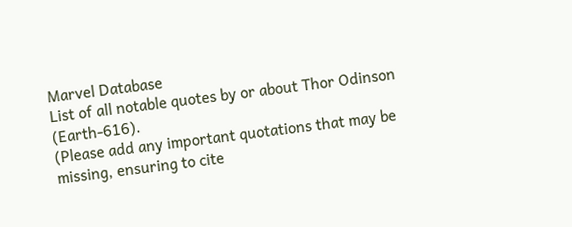Marvel Database
List of all notable quotes by or about Thor Odinson (Earth-616).
(Please add any important quotations that may be missing, ensuring to cite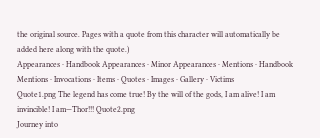the original source. Pages with a quote from this character will automatically be added here along with the quote.)
Appearances · Handbook Appearances · Minor Appearances · Mentions · Handbook Mentions · Invocations · Items · Quotes · Images · Gallery · Victims
Quote1.png The legend has come true! By the will of the gods, I am alive! I am invincible! I am—Thor!!! Quote2.png
Journey into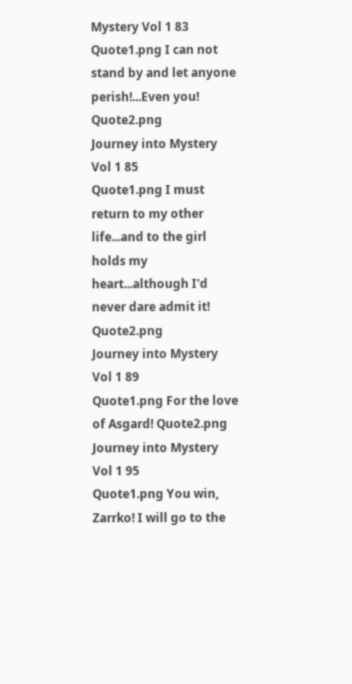Mystery Vol 1 83
Quote1.png I can not stand by and let anyone perish!...Even you! Quote2.png
Journey into Mystery Vol 1 85
Quote1.png I must return to my other life...and to the girl holds my heart...although I'd never dare admit it! Quote2.png
Journey into Mystery Vol 1 89
Quote1.png For the love of Asgard! Quote2.png
Journey into Mystery Vol 1 95
Quote1.png You win, Zarrko! I will go to the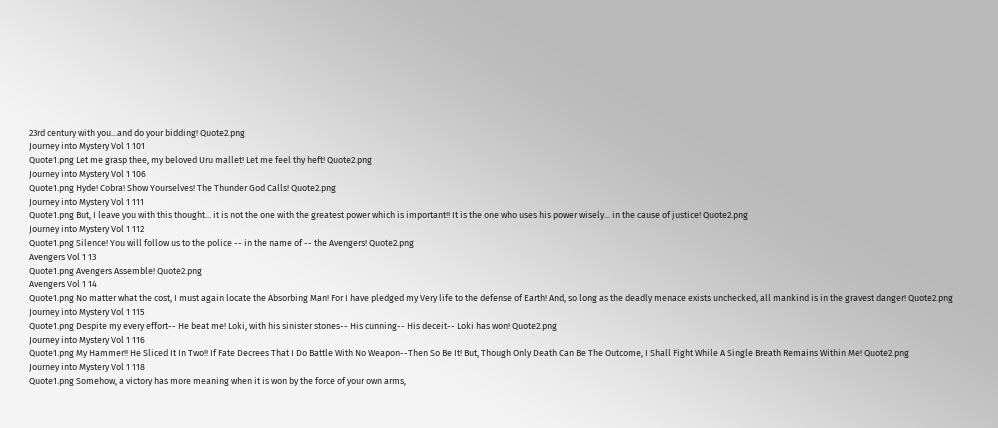23rd century with you...and do your bidding! Quote2.png
Journey into Mystery Vol 1 101
Quote1.png Let me grasp thee, my beloved Uru mallet! Let me feel thy heft! Quote2.png
Journey into Mystery Vol 1 106
Quote1.png Hyde! Cobra! Show Yourselves! The Thunder God Calls! Quote2.png
Journey into Mystery Vol 1 111
Quote1.png But, I leave you with this thought... it is not the one with the greatest power which is important!! It is the one who uses his power wisely... in the cause of justice! Quote2.png
Journey into Mystery Vol 1 112
Quote1.png Silence! You will follow us to the police -- in the name of -- the Avengers! Quote2.png
Avengers Vol 1 13
Quote1.png Avengers Assemble! Quote2.png
Avengers Vol 1 14
Quote1.png No matter what the cost, I must again locate the Absorbing Man! For I have pledged my Very life to the defense of Earth! And, so long as the deadly menace exists unchecked, all mankind is in the gravest danger! Quote2.png
Journey into Mystery Vol 1 115
Quote1.png Despite my every effort-- He beat me! Loki, with his sinister stones-- His cunning-- His deceit-- Loki has won! Quote2.png
Journey into Mystery Vol 1 116
Quote1.png My Hammer!! He Sliced It In Two!! If Fate Decrees That I Do Battle With No Weapon--Then So Be It! But, Though Only Death Can Be The Outcome, I Shall Fight While A Single Breath Remains Within Me! Quote2.png
Journey into Mystery Vol 1 118
Quote1.png Somehow, a victory has more meaning when it is won by the force of your own arms,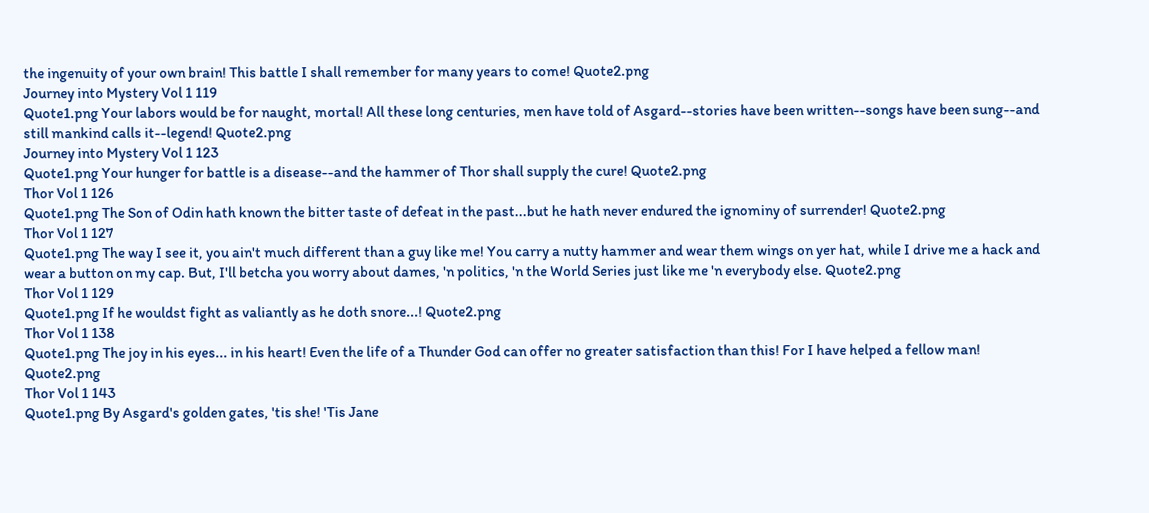the ingenuity of your own brain! This battle I shall remember for many years to come! Quote2.png
Journey into Mystery Vol 1 119
Quote1.png Your labors would be for naught, mortal! All these long centuries, men have told of Asgard--stories have been written--songs have been sung--and still mankind calls it--legend! Quote2.png
Journey into Mystery Vol 1 123
Quote1.png Your hunger for battle is a disease--and the hammer of Thor shall supply the cure! Quote2.png
Thor Vol 1 126
Quote1.png The Son of Odin hath known the bitter taste of defeat in the past...but he hath never endured the ignominy of surrender! Quote2.png
Thor Vol 1 127
Quote1.png The way I see it, you ain't much different than a guy like me! You carry a nutty hammer and wear them wings on yer hat, while I drive me a hack and wear a button on my cap. But, I'll betcha you worry about dames, 'n politics, 'n the World Series just like me 'n everybody else. Quote2.png
Thor Vol 1 129
Quote1.png If he wouldst fight as valiantly as he doth snore...! Quote2.png
Thor Vol 1 138
Quote1.png The joy in his eyes... in his heart! Even the life of a Thunder God can offer no greater satisfaction than this! For I have helped a fellow man! Quote2.png
Thor Vol 1 143
Quote1.png By Asgard's golden gates, 'tis she! 'Tis Jane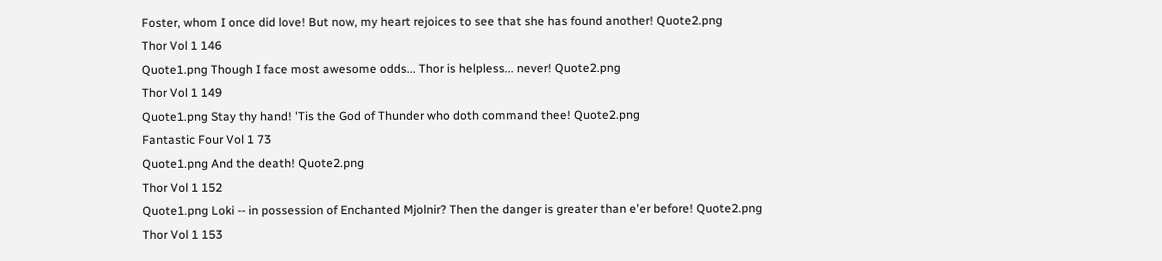Foster, whom I once did love! But now, my heart rejoices to see that she has found another! Quote2.png
Thor Vol 1 146
Quote1.png Though I face most awesome odds... Thor is helpless... never! Quote2.png
Thor Vol 1 149
Quote1.png Stay thy hand! 'Tis the God of Thunder who doth command thee! Quote2.png
Fantastic Four Vol 1 73
Quote1.png And the death! Quote2.png
Thor Vol 1 152
Quote1.png Loki -- in possession of Enchanted Mjolnir? Then the danger is greater than e'er before! Quote2.png
Thor Vol 1 153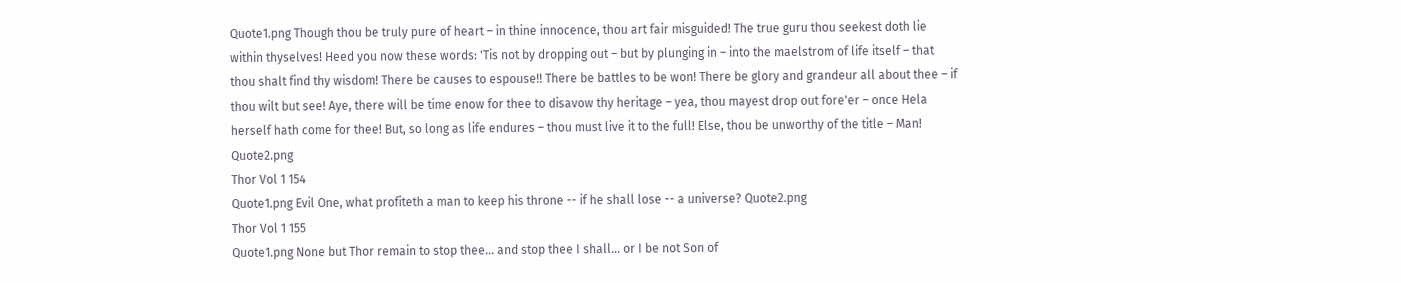Quote1.png Though thou be truly pure of heart – in thine innocence, thou art fair misguided! The true guru thou seekest doth lie within thyselves! Heed you now these words: 'Tis not by dropping out – but by plunging in – into the maelstrom of life itself – that thou shalt find thy wisdom! There be causes to espouse!! There be battles to be won! There be glory and grandeur all about thee – if thou wilt but see! Aye, there will be time enow for thee to disavow thy heritage – yea, thou mayest drop out fore'er – once Hela herself hath come for thee! But, so long as life endures – thou must live it to the full! Else, thou be unworthy of the title – Man! Quote2.png
Thor Vol 1 154
Quote1.png Evil One, what profiteth a man to keep his throne -- if he shall lose -- a universe? Quote2.png
Thor Vol 1 155
Quote1.png None but Thor remain to stop thee... and stop thee I shall... or I be not Son of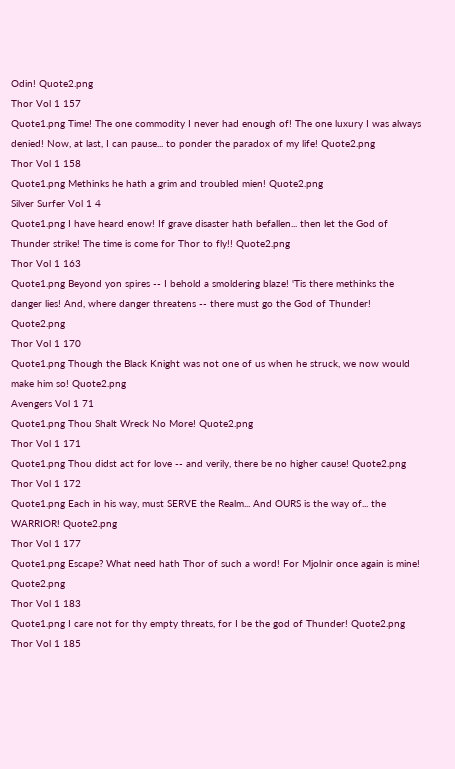Odin! Quote2.png
Thor Vol 1 157
Quote1.png Time! The one commodity I never had enough of! The one luxury I was always denied! Now, at last, I can pause... to ponder the paradox of my life! Quote2.png
Thor Vol 1 158
Quote1.png Methinks he hath a grim and troubled mien! Quote2.png
Silver Surfer Vol 1 4
Quote1.png I have heard enow! If grave disaster hath befallen... then let the God of Thunder strike! The time is come for Thor to fly!! Quote2.png
Thor Vol 1 163
Quote1.png Beyond yon spires -- I behold a smoldering blaze! 'Tis there methinks the danger lies! And, where danger threatens -- there must go the God of Thunder! Quote2.png
Thor Vol 1 170
Quote1.png Though the Black Knight was not one of us when he struck, we now would make him so! Quote2.png
Avengers Vol 1 71
Quote1.png Thou Shalt Wreck No More! Quote2.png
Thor Vol 1 171
Quote1.png Thou didst act for love -- and verily, there be no higher cause! Quote2.png
Thor Vol 1 172
Quote1.png Each in his way, must SERVE the Realm... And OURS is the way of... the WARRIOR! Quote2.png
Thor Vol 1 177
Quote1.png Escape? What need hath Thor of such a word! For Mjolnir once again is mine! Quote2.png
Thor Vol 1 183
Quote1.png I care not for thy empty threats, for I be the god of Thunder! Quote2.png
Thor Vol 1 185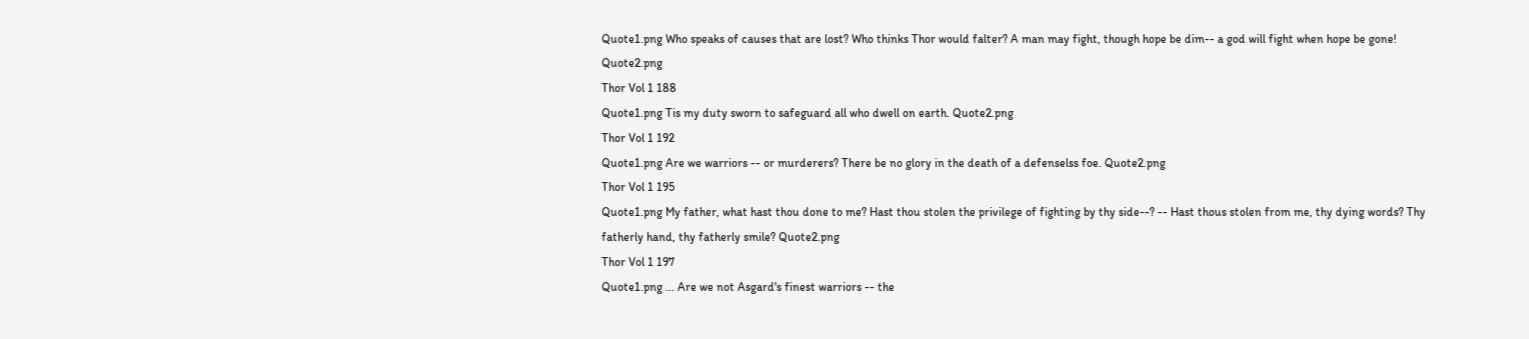Quote1.png Who speaks of causes that are lost? Who thinks Thor would falter? A man may fight, though hope be dim-- a god will fight when hope be gone! Quote2.png
Thor Vol 1 188
Quote1.png Tis my duty sworn to safeguard all who dwell on earth. Quote2.png
Thor Vol 1 192
Quote1.png Are we warriors -- or murderers? There be no glory in the death of a defenselss foe. Quote2.png
Thor Vol 1 195
Quote1.png My father, what hast thou done to me? Hast thou stolen the privilege of fighting by thy side--? -- Hast thous stolen from me, thy dying words? Thy fatherly hand, thy fatherly smile? Quote2.png
Thor Vol 1 197
Quote1.png ... Are we not Asgard's finest warriors -- the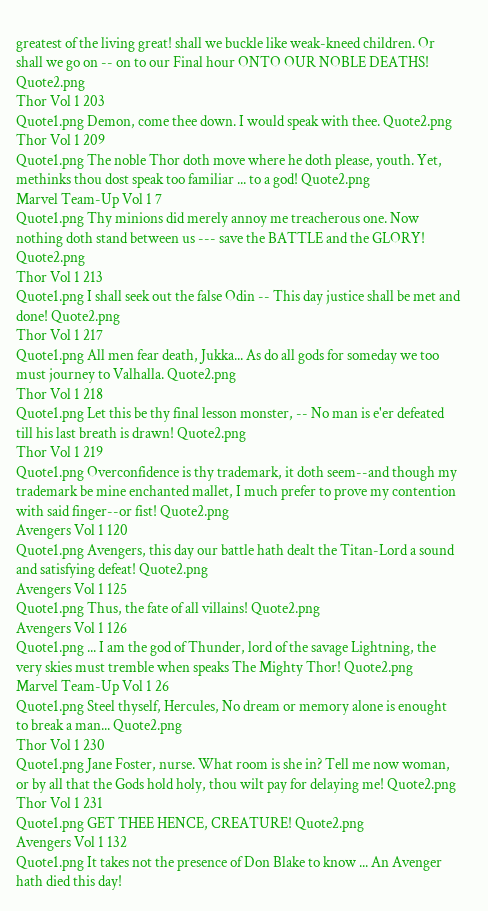greatest of the living great! shall we buckle like weak-kneed children. Or shall we go on -- on to our Final hour ONTO OUR NOBLE DEATHS! Quote2.png
Thor Vol 1 203
Quote1.png Demon, come thee down. I would speak with thee. Quote2.png
Thor Vol 1 209
Quote1.png The noble Thor doth move where he doth please, youth. Yet, methinks thou dost speak too familiar ... to a god! Quote2.png
Marvel Team-Up Vol 1 7
Quote1.png Thy minions did merely annoy me treacherous one. Now nothing doth stand between us --- save the BATTLE and the GLORY! Quote2.png
Thor Vol 1 213
Quote1.png I shall seek out the false Odin -- This day justice shall be met and done! Quote2.png
Thor Vol 1 217
Quote1.png All men fear death, Jukka... As do all gods for someday we too must journey to Valhalla. Quote2.png
Thor Vol 1 218
Quote1.png Let this be thy final lesson monster, -- No man is e'er defeated till his last breath is drawn! Quote2.png
Thor Vol 1 219
Quote1.png Overconfidence is thy trademark, it doth seem--and though my trademark be mine enchanted mallet, I much prefer to prove my contention with said finger--or fist! Quote2.png
Avengers Vol 1 120
Quote1.png Avengers, this day our battle hath dealt the Titan-Lord a sound and satisfying defeat! Quote2.png
Avengers Vol 1 125
Quote1.png Thus, the fate of all villains! Quote2.png
Avengers Vol 1 126
Quote1.png ... I am the god of Thunder, lord of the savage Lightning, the very skies must tremble when speaks The Mighty Thor! Quote2.png
Marvel Team-Up Vol 1 26
Quote1.png Steel thyself, Hercules, No dream or memory alone is enought to break a man... Quote2.png
Thor Vol 1 230
Quote1.png Jane Foster, nurse. What room is she in? Tell me now woman, or by all that the Gods hold holy, thou wilt pay for delaying me! Quote2.png
Thor Vol 1 231
Quote1.png GET THEE HENCE, CREATURE! Quote2.png
Avengers Vol 1 132
Quote1.png It takes not the presence of Don Blake to know ... An Avenger hath died this day!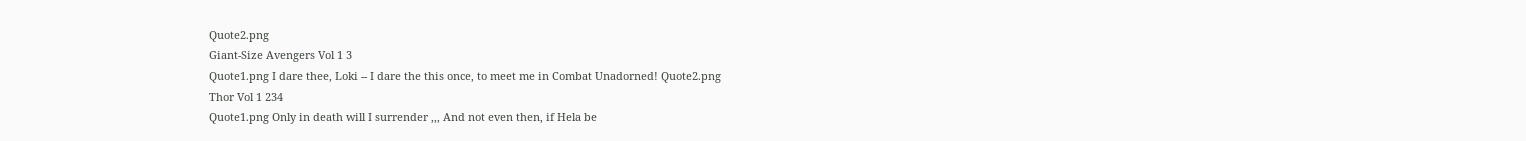Quote2.png
Giant-Size Avengers Vol 1 3
Quote1.png I dare thee, Loki -- I dare the this once, to meet me in Combat Unadorned! Quote2.png
Thor Vol 1 234
Quote1.png Only in death will I surrender ,,, And not even then, if Hela be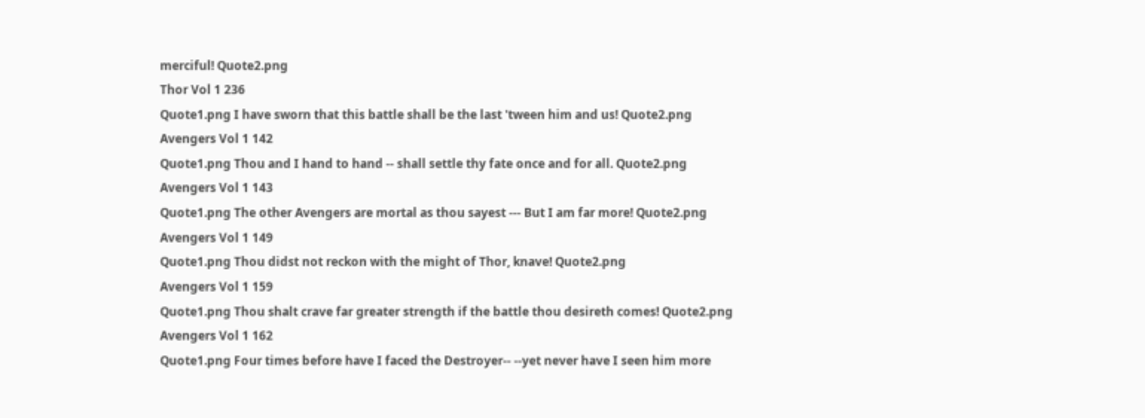merciful! Quote2.png
Thor Vol 1 236
Quote1.png I have sworn that this battle shall be the last 'tween him and us! Quote2.png
Avengers Vol 1 142
Quote1.png Thou and I hand to hand -- shall settle thy fate once and for all. Quote2.png
Avengers Vol 1 143
Quote1.png The other Avengers are mortal as thou sayest --- But I am far more! Quote2.png
Avengers Vol 1 149
Quote1.png Thou didst not reckon with the might of Thor, knave! Quote2.png
Avengers Vol 1 159
Quote1.png Thou shalt crave far greater strength if the battle thou desireth comes! Quote2.png
Avengers Vol 1 162
Quote1.png Four times before have I faced the Destroyer-- --yet never have I seen him more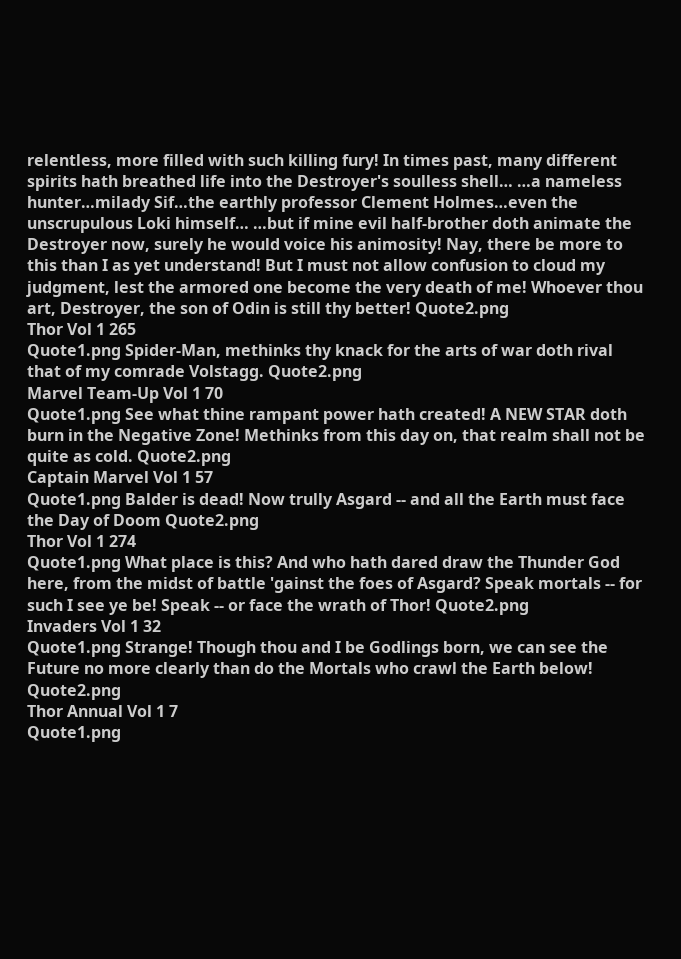relentless, more filled with such killing fury! In times past, many different spirits hath breathed life into the Destroyer's soulless shell… …a nameless hunter…milady Sif…the earthly professor Clement Holmes…even the unscrupulous Loki himself… …but if mine evil half-brother doth animate the Destroyer now, surely he would voice his animosity! Nay, there be more to this than I as yet understand! But I must not allow confusion to cloud my judgment, lest the armored one become the very death of me! Whoever thou art, Destroyer, the son of Odin is still thy better! Quote2.png
Thor Vol 1 265
Quote1.png Spider-Man, methinks thy knack for the arts of war doth rival that of my comrade Volstagg. Quote2.png
Marvel Team-Up Vol 1 70
Quote1.png See what thine rampant power hath created! A NEW STAR doth burn in the Negative Zone! Methinks from this day on, that realm shall not be quite as cold. Quote2.png
Captain Marvel Vol 1 57
Quote1.png Balder is dead! Now trully Asgard -- and all the Earth must face the Day of Doom Quote2.png
Thor Vol 1 274
Quote1.png What place is this? And who hath dared draw the Thunder God here, from the midst of battle 'gainst the foes of Asgard? Speak mortals -- for such I see ye be! Speak -- or face the wrath of Thor! Quote2.png
Invaders Vol 1 32
Quote1.png Strange! Though thou and I be Godlings born, we can see the Future no more clearly than do the Mortals who crawl the Earth below! Quote2.png
Thor Annual Vol 1 7
Quote1.png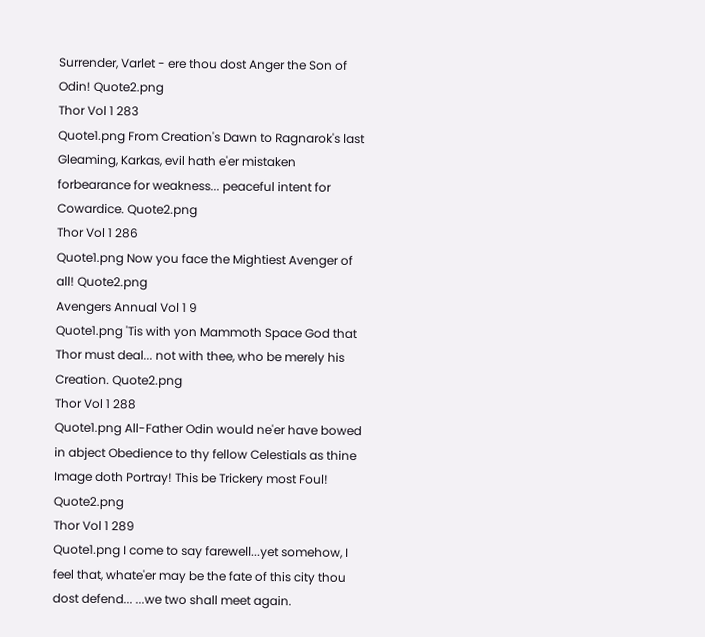Surrender, Varlet - ere thou dost Anger the Son of Odin! Quote2.png
Thor Vol 1 283
Quote1.png From Creation's Dawn to Ragnarok's last Gleaming, Karkas, evil hath e'er mistaken forbearance for weakness... peaceful intent for Cowardice. Quote2.png
Thor Vol 1 286
Quote1.png Now you face the Mightiest Avenger of all! Quote2.png
Avengers Annual Vol 1 9
Quote1.png 'Tis with yon Mammoth Space God that Thor must deal... not with thee, who be merely his Creation. Quote2.png
Thor Vol 1 288
Quote1.png All-Father Odin would ne'er have bowed in abject Obedience to thy fellow Celestials as thine Image doth Portray! This be Trickery most Foul! Quote2.png
Thor Vol 1 289
Quote1.png I come to say farewell...yet somehow, I feel that, whate'er may be the fate of this city thou dost defend... ...we two shall meet again.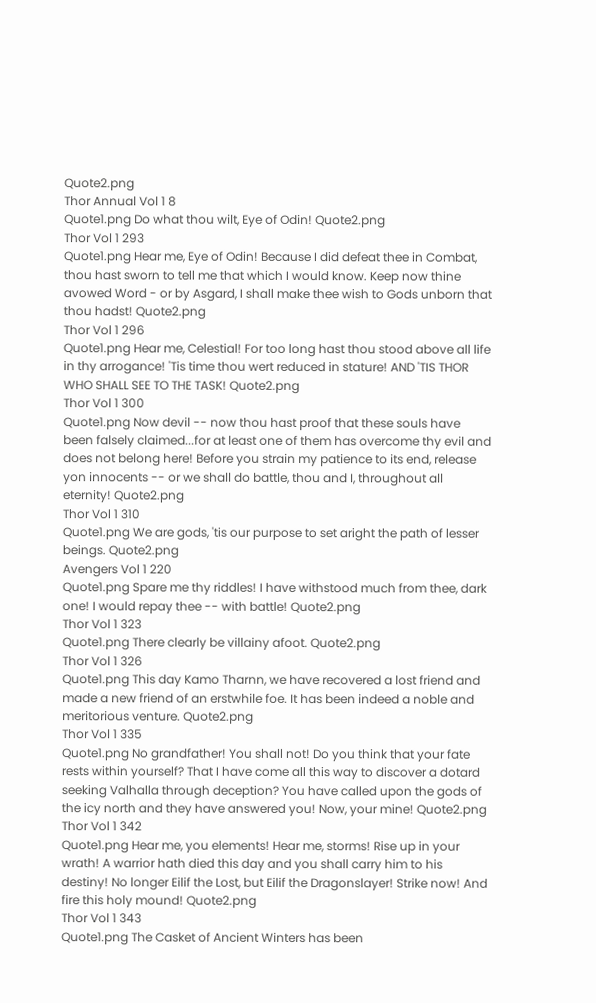Quote2.png
Thor Annual Vol 1 8
Quote1.png Do what thou wilt, Eye of Odin! Quote2.png
Thor Vol 1 293
Quote1.png Hear me, Eye of Odin! Because I did defeat thee in Combat, thou hast sworn to tell me that which I would know. Keep now thine avowed Word - or by Asgard, I shall make thee wish to Gods unborn that thou hadst! Quote2.png
Thor Vol 1 296
Quote1.png Hear me, Celestial! For too long hast thou stood above all life in thy arrogance! 'Tis time thou wert reduced in stature! AND 'TIS THOR WHO SHALL SEE TO THE TASK! Quote2.png
Thor Vol 1 300
Quote1.png Now devil -- now thou hast proof that these souls have been falsely claimed...for at least one of them has overcome thy evil and does not belong here! Before you strain my patience to its end, release yon innocents -- or we shall do battle, thou and I, throughout all eternity! Quote2.png
Thor Vol 1 310
Quote1.png We are gods, 'tis our purpose to set aright the path of lesser beings. Quote2.png
Avengers Vol 1 220
Quote1.png Spare me thy riddles! I have withstood much from thee, dark one! I would repay thee -- with battle! Quote2.png
Thor Vol 1 323
Quote1.png There clearly be villainy afoot. Quote2.png
Thor Vol 1 326
Quote1.png This day Kamo Tharnn, we have recovered a lost friend and made a new friend of an erstwhile foe. It has been indeed a noble and meritorious venture. Quote2.png
Thor Vol 1 335
Quote1.png No grandfather! You shall not! Do you think that your fate rests within yourself? That I have come all this way to discover a dotard seeking Valhalla through deception? You have called upon the gods of the icy north and they have answered you! Now, your mine! Quote2.png
Thor Vol 1 342
Quote1.png Hear me, you elements! Hear me, storms! Rise up in your wrath! A warrior hath died this day and you shall carry him to his destiny! No longer Eilif the Lost, but Eilif the Dragonslayer! Strike now! And fire this holy mound! Quote2.png
Thor Vol 1 343
Quote1.png The Casket of Ancient Winters has been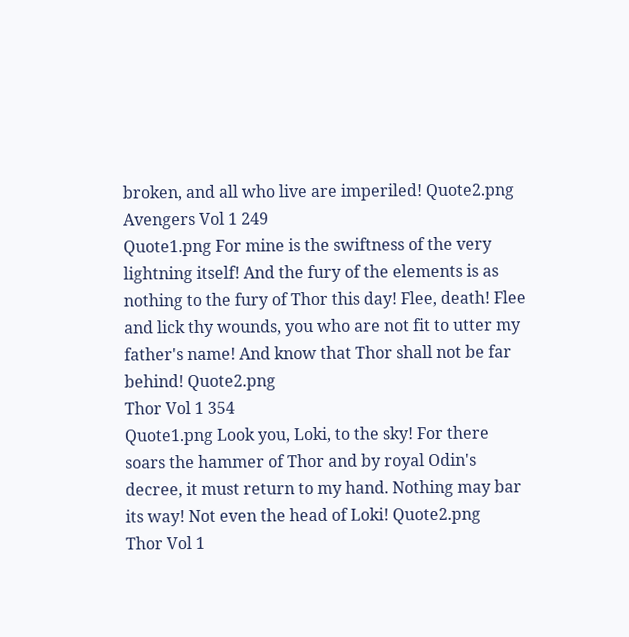broken, and all who live are imperiled! Quote2.png
Avengers Vol 1 249
Quote1.png For mine is the swiftness of the very lightning itself! And the fury of the elements is as nothing to the fury of Thor this day! Flee, death! Flee and lick thy wounds, you who are not fit to utter my father's name! And know that Thor shall not be far behind! Quote2.png
Thor Vol 1 354
Quote1.png Look you, Loki, to the sky! For there soars the hammer of Thor and by royal Odin's decree, it must return to my hand. Nothing may bar its way! Not even the head of Loki! Quote2.png
Thor Vol 1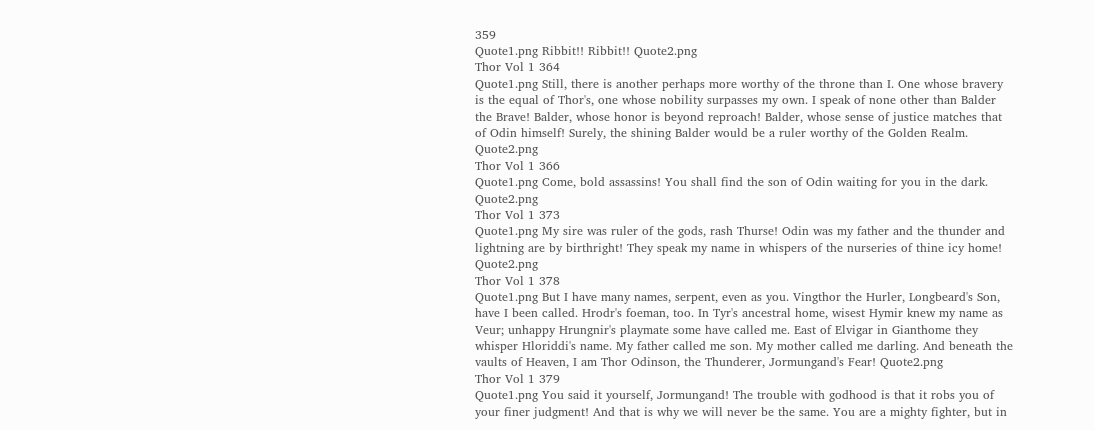359
Quote1.png Ribbit!! Ribbit!! Quote2.png
Thor Vol 1 364
Quote1.png Still, there is another perhaps more worthy of the throne than I. One whose bravery is the equal of Thor's, one whose nobility surpasses my own. I speak of none other than Balder the Brave! Balder, whose honor is beyond reproach! Balder, whose sense of justice matches that of Odin himself! Surely, the shining Balder would be a ruler worthy of the Golden Realm. Quote2.png
Thor Vol 1 366
Quote1.png Come, bold assassins! You shall find the son of Odin waiting for you in the dark. Quote2.png
Thor Vol 1 373
Quote1.png My sire was ruler of the gods, rash Thurse! Odin was my father and the thunder and lightning are by birthright! They speak my name in whispers of the nurseries of thine icy home! Quote2.png
Thor Vol 1 378
Quote1.png But I have many names, serpent, even as you. Vingthor the Hurler, Longbeard's Son, have I been called. Hrodr's foeman, too. In Tyr's ancestral home, wisest Hymir knew my name as Veur; unhappy Hrungnir's playmate some have called me. East of Elvigar in Gianthome they whisper Hloriddi's name. My father called me son. My mother called me darling. And beneath the vaults of Heaven, I am Thor Odinson, the Thunderer, Jormungand's Fear! Quote2.png
Thor Vol 1 379
Quote1.png You said it yourself, Jormungand! The trouble with godhood is that it robs you of your finer judgment! And that is why we will never be the same. You are a mighty fighter, but in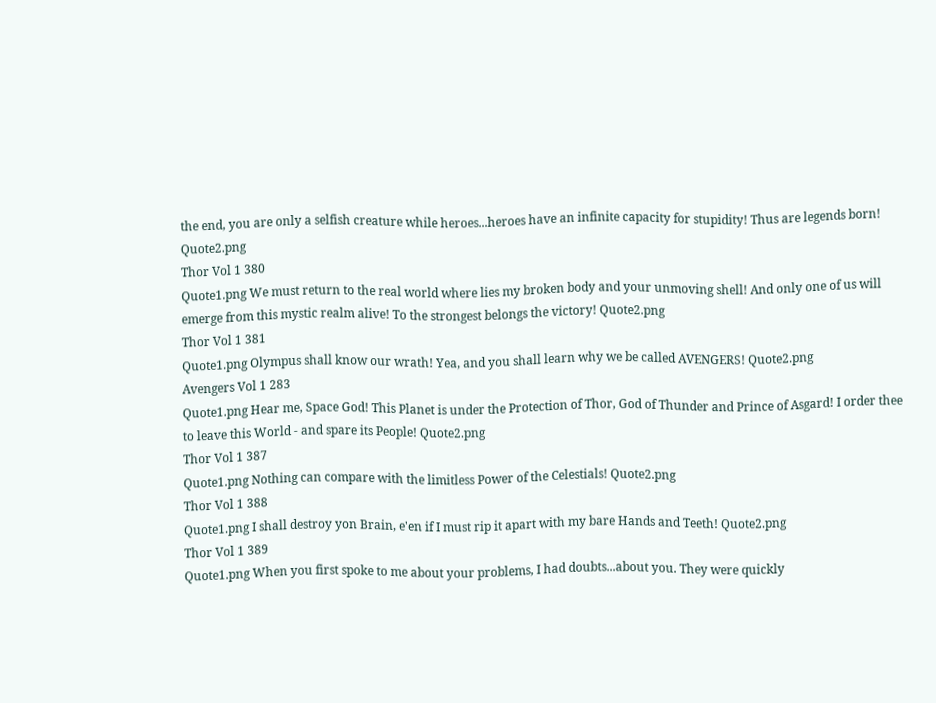the end, you are only a selfish creature while heroes...heroes have an infinite capacity for stupidity! Thus are legends born! Quote2.png
Thor Vol 1 380
Quote1.png We must return to the real world where lies my broken body and your unmoving shell! And only one of us will emerge from this mystic realm alive! To the strongest belongs the victory! Quote2.png
Thor Vol 1 381
Quote1.png Olympus shall know our wrath! Yea, and you shall learn why we be called AVENGERS! Quote2.png
Avengers Vol 1 283
Quote1.png Hear me, Space God! This Planet is under the Protection of Thor, God of Thunder and Prince of Asgard! I order thee to leave this World - and spare its People! Quote2.png
Thor Vol 1 387
Quote1.png Nothing can compare with the limitless Power of the Celestials! Quote2.png
Thor Vol 1 388
Quote1.png I shall destroy yon Brain, e'en if I must rip it apart with my bare Hands and Teeth! Quote2.png
Thor Vol 1 389
Quote1.png When you first spoke to me about your problems, I had doubts...about you. They were quickly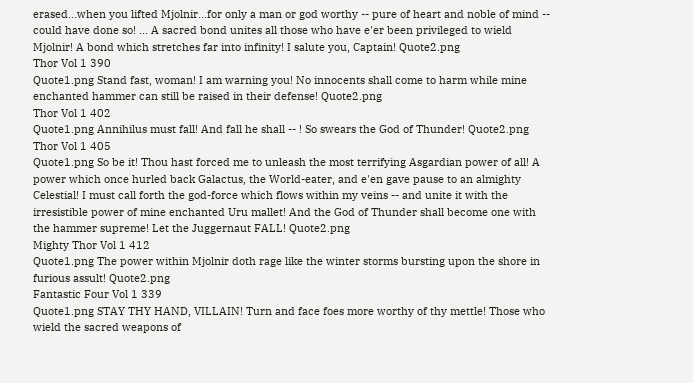erased...when you lifted Mjolnir...for only a man or god worthy -- pure of heart and noble of mind -- could have done so! ... A sacred bond unites all those who have e'er been privileged to wield Mjolnir! A bond which stretches far into infinity! I salute you, Captain! Quote2.png
Thor Vol 1 390
Quote1.png Stand fast, woman! I am warning you! No innocents shall come to harm while mine enchanted hammer can still be raised in their defense! Quote2.png
Thor Vol 1 402
Quote1.png Annihilus must fall! And fall he shall -- ! So swears the God of Thunder! Quote2.png
Thor Vol 1 405
Quote1.png So be it! Thou hast forced me to unleash the most terrifying Asgardian power of all! A power which once hurled back Galactus, the World-eater, and e'en gave pause to an almighty Celestial! I must call forth the god-force which flows within my veins -- and unite it with the irresistible power of mine enchanted Uru mallet! And the God of Thunder shall become one with the hammer supreme! Let the Juggernaut FALL! Quote2.png
Mighty Thor Vol 1 412
Quote1.png The power within Mjolnir doth rage like the winter storms bursting upon the shore in furious assult! Quote2.png
Fantastic Four Vol 1 339
Quote1.png STAY THY HAND, VILLAIN! Turn and face foes more worthy of thy mettle! Those who wield the sacred weapons of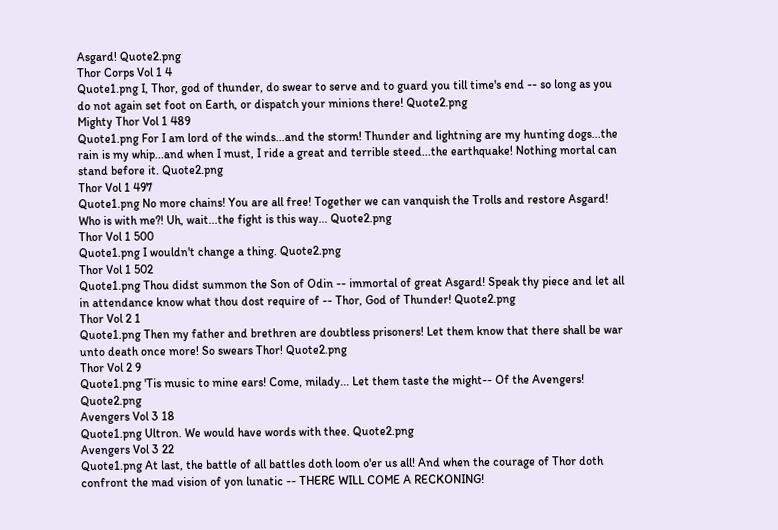Asgard! Quote2.png
Thor Corps Vol 1 4
Quote1.png I, Thor, god of thunder, do swear to serve and to guard you till time's end -- so long as you do not again set foot on Earth, or dispatch your minions there! Quote2.png
Mighty Thor Vol 1 489
Quote1.png For I am lord of the winds...and the storm! Thunder and lightning are my hunting dogs...the rain is my whip...and when I must, I ride a great and terrible steed...the earthquake! Nothing mortal can stand before it. Quote2.png
Thor Vol 1 497
Quote1.png No more chains! You are all free! Together we can vanquish the Trolls and restore Asgard! Who is with me?! Uh, wait...the fight is this way... Quote2.png
Thor Vol 1 500
Quote1.png I wouldn't change a thing. Quote2.png
Thor Vol 1 502
Quote1.png Thou didst summon the Son of Odin -- immortal of great Asgard! Speak thy piece and let all in attendance know what thou dost require of -- Thor, God of Thunder! Quote2.png
Thor Vol 2 1
Quote1.png Then my father and brethren are doubtless prisoners! Let them know that there shall be war unto death once more! So swears Thor! Quote2.png
Thor Vol 2 9
Quote1.png 'Tis music to mine ears! Come, milady... Let them taste the might-- Of the Avengers! Quote2.png
Avengers Vol 3 18
Quote1.png Ultron. We would have words with thee. Quote2.png
Avengers Vol 3 22
Quote1.png At last, the battle of all battles doth loom o'er us all! And when the courage of Thor doth confront the mad vision of yon lunatic -- THERE WILL COME A RECKONING!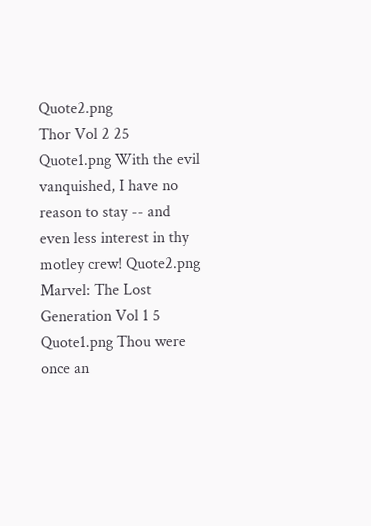Quote2.png
Thor Vol 2 25
Quote1.png With the evil vanquished, I have no reason to stay -- and even less interest in thy motley crew! Quote2.png
Marvel: The Lost Generation Vol 1 5
Quote1.png Thou were once an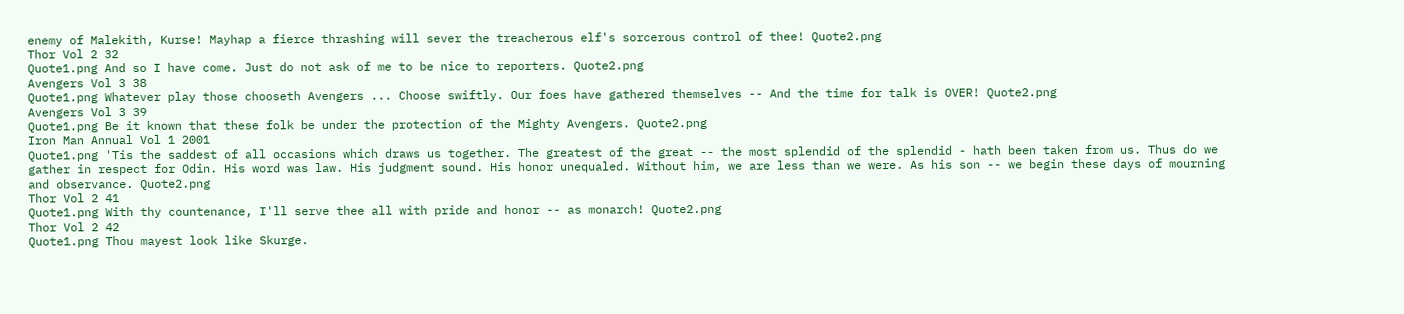enemy of Malekith, Kurse! Mayhap a fierce thrashing will sever the treacherous elf's sorcerous control of thee! Quote2.png
Thor Vol 2 32
Quote1.png And so I have come. Just do not ask of me to be nice to reporters. Quote2.png
Avengers Vol 3 38
Quote1.png Whatever play those chooseth Avengers ... Choose swiftly. Our foes have gathered themselves -- And the time for talk is OVER! Quote2.png
Avengers Vol 3 39
Quote1.png Be it known that these folk be under the protection of the Mighty Avengers. Quote2.png
Iron Man Annual Vol 1 2001
Quote1.png 'Tis the saddest of all occasions which draws us together. The greatest of the great -- the most splendid of the splendid - hath been taken from us. Thus do we gather in respect for Odin. His word was law. His judgment sound. His honor unequaled. Without him, we are less than we were. As his son -- we begin these days of mourning and observance. Quote2.png
Thor Vol 2 41
Quote1.png With thy countenance, I'll serve thee all with pride and honor -- as monarch! Quote2.png
Thor Vol 2 42
Quote1.png Thou mayest look like Skurge.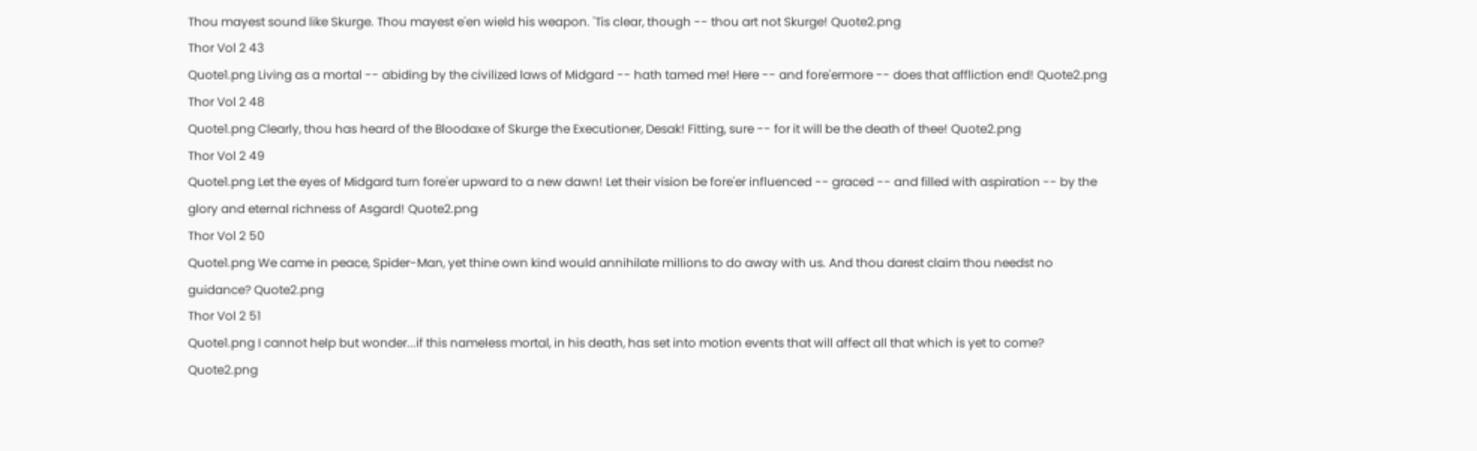Thou mayest sound like Skurge. Thou mayest e'en wield his weapon. 'Tis clear, though -- thou art not Skurge! Quote2.png
Thor Vol 2 43
Quote1.png Living as a mortal -- abiding by the civilized laws of Midgard -- hath tamed me! Here -- and fore'ermore -- does that affliction end! Quote2.png
Thor Vol 2 48
Quote1.png Clearly, thou has heard of the Bloodaxe of Skurge the Executioner, Desak! Fitting, sure -- for it will be the death of thee! Quote2.png
Thor Vol 2 49
Quote1.png Let the eyes of Midgard turn fore'er upward to a new dawn! Let their vision be fore'er influenced -- graced -- and filled with aspiration -- by the glory and eternal richness of Asgard! Quote2.png
Thor Vol 2 50
Quote1.png We came in peace, Spider-Man, yet thine own kind would annihilate millions to do away with us. And thou darest claim thou needst no guidance? Quote2.png
Thor Vol 2 51
Quote1.png I cannot help but wonder...if this nameless mortal, in his death, has set into motion events that will affect all that which is yet to come? Quote2.png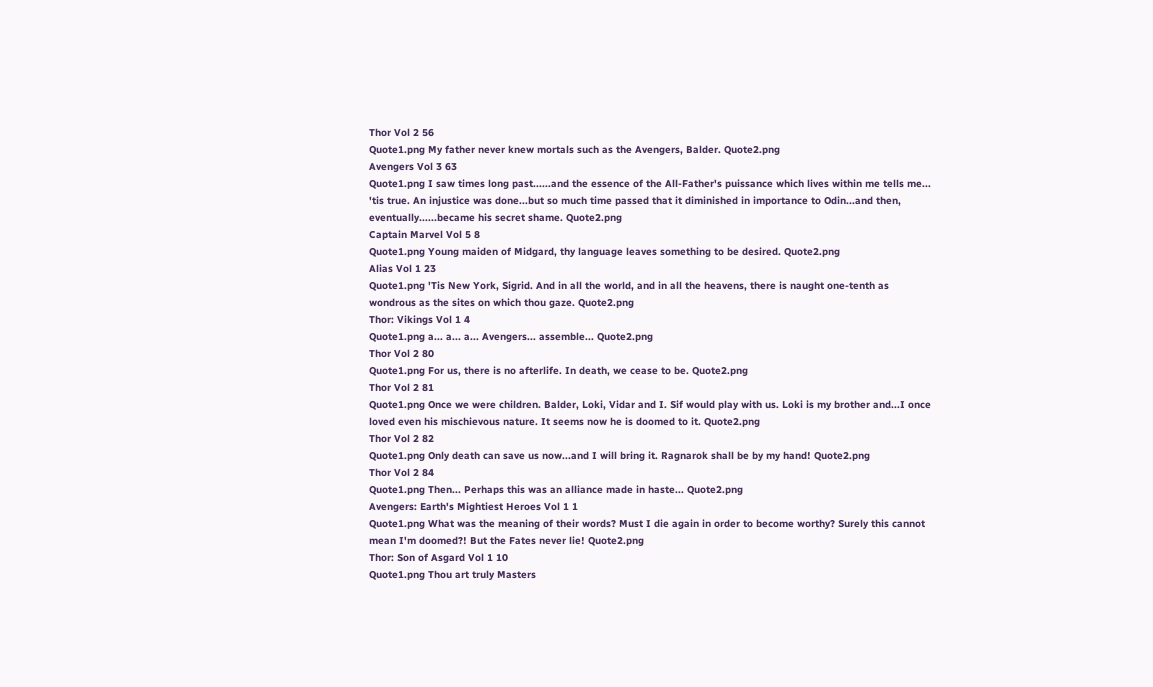Thor Vol 2 56
Quote1.png My father never knew mortals such as the Avengers, Balder. Quote2.png
Avengers Vol 3 63
Quote1.png I saw times long past......and the essence of the All-Father's puissance which lives within me tells me... 'tis true. An injustice was done...but so much time passed that it diminished in importance to Odin...and then, eventually......became his secret shame. Quote2.png
Captain Marvel Vol 5 8
Quote1.png Young maiden of Midgard, thy language leaves something to be desired. Quote2.png
Alias Vol 1 23
Quote1.png 'Tis New York, Sigrid. And in all the world, and in all the heavens, there is naught one-tenth as wondrous as the sites on which thou gaze. Quote2.png
Thor: Vikings Vol 1 4
Quote1.png a... a... a... Avengers... assemble... Quote2.png
Thor Vol 2 80
Quote1.png For us, there is no afterlife. In death, we cease to be. Quote2.png
Thor Vol 2 81
Quote1.png Once we were children. Balder, Loki, Vidar and I. Sif would play with us. Loki is my brother and...I once loved even his mischievous nature. It seems now he is doomed to it. Quote2.png
Thor Vol 2 82
Quote1.png Only death can save us now...and I will bring it. Ragnarok shall be by my hand! Quote2.png
Thor Vol 2 84
Quote1.png Then... Perhaps this was an alliance made in haste... Quote2.png
Avengers: Earth's Mightiest Heroes Vol 1 1
Quote1.png What was the meaning of their words? Must I die again in order to become worthy? Surely this cannot mean I'm doomed?! But the Fates never lie! Quote2.png
Thor: Son of Asgard Vol 1 10
Quote1.png Thou art truly Masters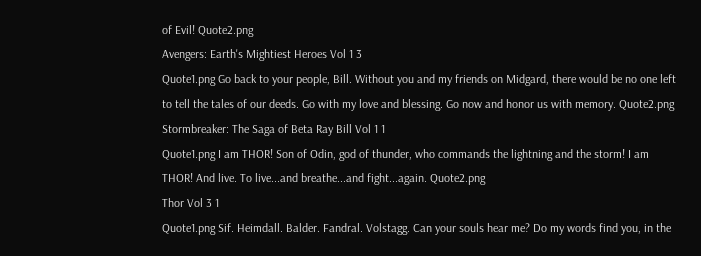of Evil! Quote2.png
Avengers: Earth's Mightiest Heroes Vol 1 3
Quote1.png Go back to your people, Bill. Without you and my friends on Midgard, there would be no one left to tell the tales of our deeds. Go with my love and blessing. Go now and honor us with memory. Quote2.png
Stormbreaker: The Saga of Beta Ray Bill Vol 1 1
Quote1.png I am THOR! Son of Odin, god of thunder, who commands the lightning and the storm! I am THOR! And live. To live...and breathe...and fight...again. Quote2.png
Thor Vol 3 1
Quote1.png Sif. Heimdall. Balder. Fandral. Volstagg. Can your souls hear me? Do my words find you, in the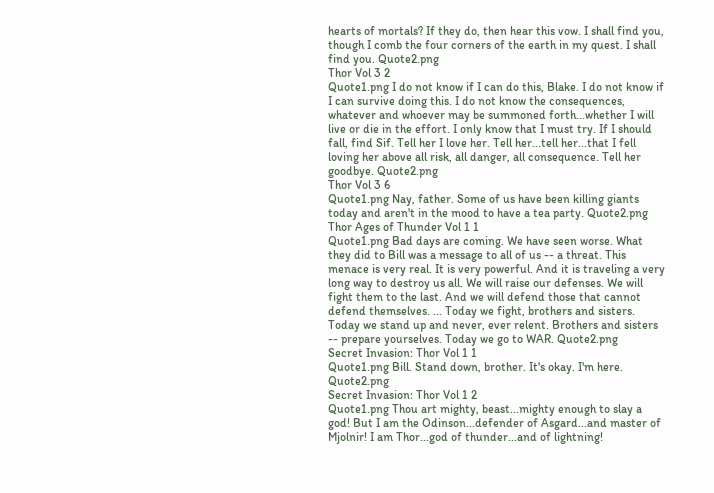hearts of mortals? If they do, then hear this vow. I shall find you, though I comb the four corners of the earth in my quest. I shall find you. Quote2.png
Thor Vol 3 2
Quote1.png I do not know if I can do this, Blake. I do not know if I can survive doing this. I do not know the consequences, whatever and whoever may be summoned forth...whether I will live or die in the effort. I only know that I must try. If I should fall, find Sif. Tell her I love her. Tell her...tell her...that I fell loving her above all risk, all danger, all consequence. Tell her goodbye. Quote2.png
Thor Vol 3 6
Quote1.png Nay, father. Some of us have been killing giants today and aren't in the mood to have a tea party. Quote2.png
Thor Ages of Thunder Vol 1 1
Quote1.png Bad days are coming. We have seen worse. What they did to Bill was a message to all of us -- a threat. This menace is very real. It is very powerful. And it is traveling a very long way to destroy us all. We will raise our defenses. We will fight them to the last. And we will defend those that cannot defend themselves. ... Today we fight, brothers and sisters. Today we stand up and never, ever relent. Brothers and sisters -- prepare yourselves. Today we go to WAR. Quote2.png
Secret Invasion: Thor Vol 1 1
Quote1.png Bill. Stand down, brother. It's okay. I'm here. Quote2.png
Secret Invasion: Thor Vol 1 2
Quote1.png Thou art mighty, beast...mighty enough to slay a god! But I am the Odinson...defender of Asgard...and master of Mjolnir! I am Thor...god of thunder...and of lightning!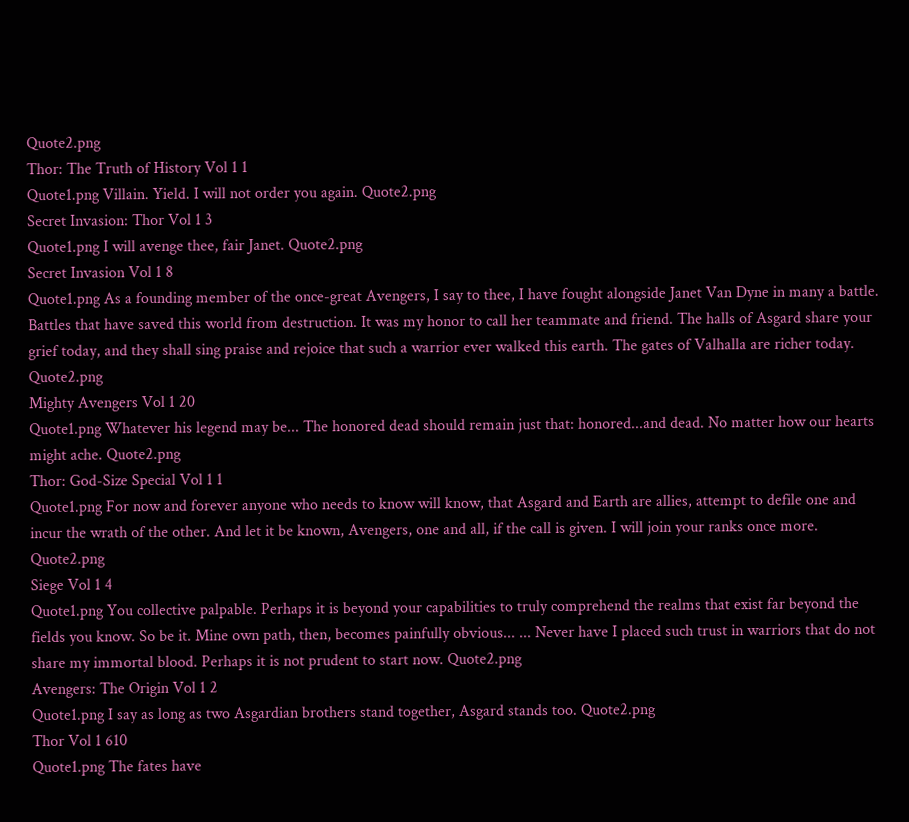Quote2.png
Thor: The Truth of History Vol 1 1
Quote1.png Villain. Yield. I will not order you again. Quote2.png
Secret Invasion: Thor Vol 1 3
Quote1.png I will avenge thee, fair Janet. Quote2.png
Secret Invasion Vol 1 8
Quote1.png As a founding member of the once-great Avengers, I say to thee, I have fought alongside Janet Van Dyne in many a battle. Battles that have saved this world from destruction. It was my honor to call her teammate and friend. The halls of Asgard share your grief today, and they shall sing praise and rejoice that such a warrior ever walked this earth. The gates of Valhalla are richer today. Quote2.png
Mighty Avengers Vol 1 20
Quote1.png Whatever his legend may be... The honored dead should remain just that: honored...and dead. No matter how our hearts might ache. Quote2.png
Thor: God-Size Special Vol 1 1
Quote1.png For now and forever anyone who needs to know will know, that Asgard and Earth are allies, attempt to defile one and incur the wrath of the other. And let it be known, Avengers, one and all, if the call is given. I will join your ranks once more. Quote2.png
Siege Vol 1 4
Quote1.png You collective palpable. Perhaps it is beyond your capabilities to truly comprehend the realms that exist far beyond the fields you know. So be it. Mine own path, then, becomes painfully obvious... ... Never have I placed such trust in warriors that do not share my immortal blood. Perhaps it is not prudent to start now. Quote2.png
Avengers: The Origin Vol 1 2
Quote1.png I say as long as two Asgardian brothers stand together, Asgard stands too. Quote2.png
Thor Vol 1 610
Quote1.png The fates have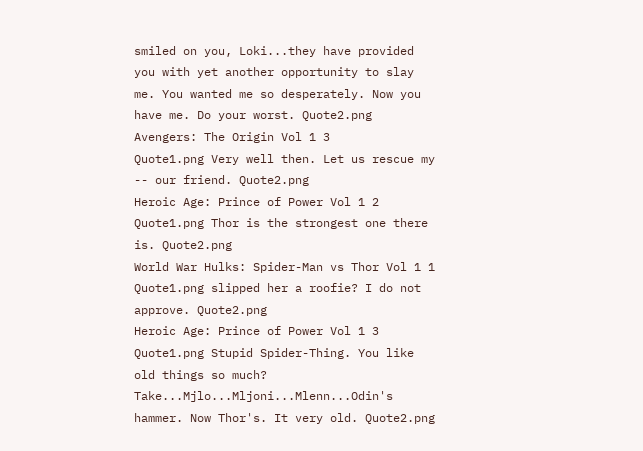smiled on you, Loki...they have provided you with yet another opportunity to slay me. You wanted me so desperately. Now you have me. Do your worst. Quote2.png
Avengers: The Origin Vol 1 3
Quote1.png Very well then. Let us rescue my -- our friend. Quote2.png
Heroic Age: Prince of Power Vol 1 2
Quote1.png Thor is the strongest one there is. Quote2.png
World War Hulks: Spider-Man vs Thor Vol 1 1
Quote1.png slipped her a roofie? I do not approve. Quote2.png
Heroic Age: Prince of Power Vol 1 3
Quote1.png Stupid Spider-Thing. You like old things so much? Take...Mjlo...Mljoni...Mlenn...Odin's hammer. Now Thor's. It very old. Quote2.png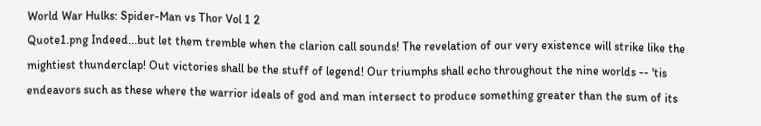World War Hulks: Spider-Man vs Thor Vol 1 2
Quote1.png Indeed...but let them tremble when the clarion call sounds! The revelation of our very existence will strike like the mightiest thunderclap! Out victories shall be the stuff of legend! Our triumphs shall echo throughout the nine worlds -- 'tis endeavors such as these where the warrior ideals of god and man intersect to produce something greater than the sum of its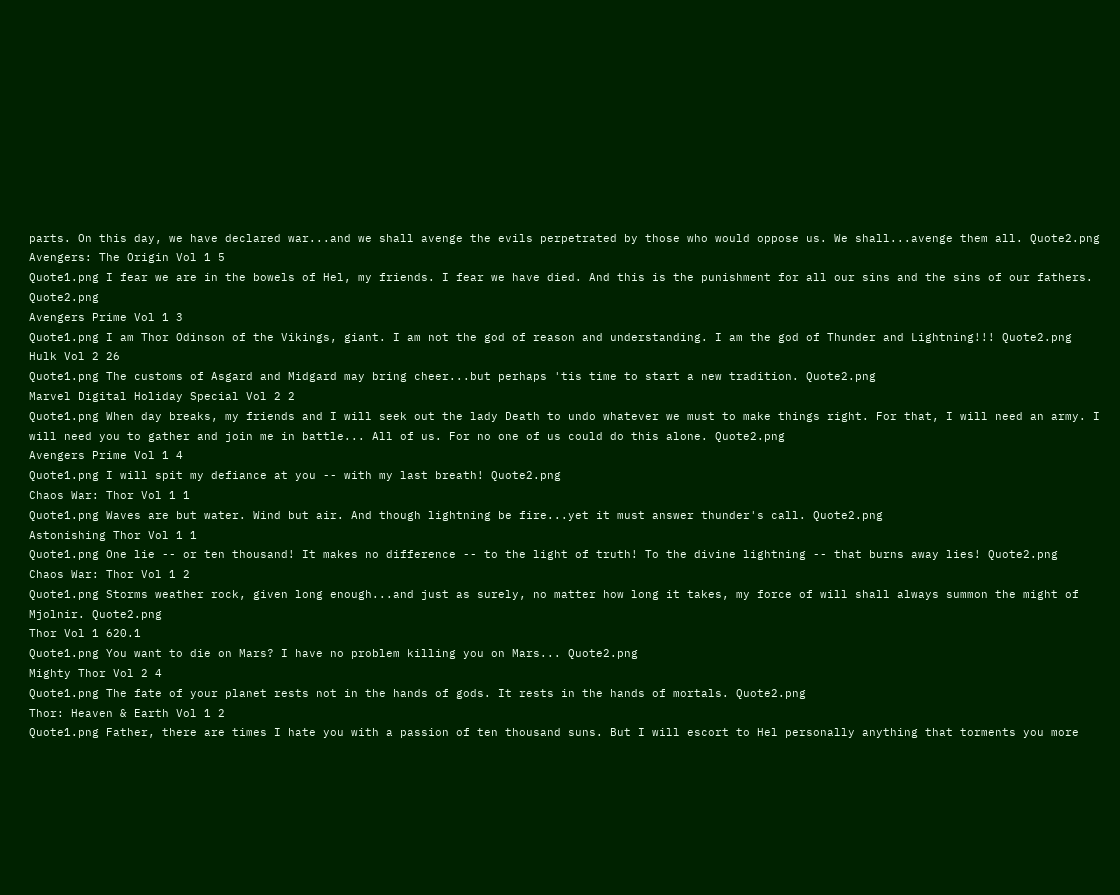parts. On this day, we have declared war...and we shall avenge the evils perpetrated by those who would oppose us. We shall...avenge them all. Quote2.png
Avengers: The Origin Vol 1 5
Quote1.png I fear we are in the bowels of Hel, my friends. I fear we have died. And this is the punishment for all our sins and the sins of our fathers. Quote2.png
Avengers Prime Vol 1 3
Quote1.png I am Thor Odinson of the Vikings, giant. I am not the god of reason and understanding. I am the god of Thunder and Lightning!!! Quote2.png
Hulk Vol 2 26
Quote1.png The customs of Asgard and Midgard may bring cheer...but perhaps 'tis time to start a new tradition. Quote2.png
Marvel Digital Holiday Special Vol 2 2
Quote1.png When day breaks, my friends and I will seek out the lady Death to undo whatever we must to make things right. For that, I will need an army. I will need you to gather and join me in battle... All of us. For no one of us could do this alone. Quote2.png
Avengers Prime Vol 1 4
Quote1.png I will spit my defiance at you -- with my last breath! Quote2.png
Chaos War: Thor Vol 1 1
Quote1.png Waves are but water. Wind but air. And though lightning be fire...yet it must answer thunder's call. Quote2.png
Astonishing Thor Vol 1 1
Quote1.png One lie -- or ten thousand! It makes no difference -- to the light of truth! To the divine lightning -- that burns away lies! Quote2.png
Chaos War: Thor Vol 1 2
Quote1.png Storms weather rock, given long enough...and just as surely, no matter how long it takes, my force of will shall always summon the might of Mjolnir. Quote2.png
Thor Vol 1 620.1
Quote1.png You want to die on Mars? I have no problem killing you on Mars... Quote2.png
Mighty Thor Vol 2 4
Quote1.png The fate of your planet rests not in the hands of gods. It rests in the hands of mortals. Quote2.png
Thor: Heaven & Earth Vol 1 2
Quote1.png Father, there are times I hate you with a passion of ten thousand suns. But I will escort to Hel personally anything that torments you more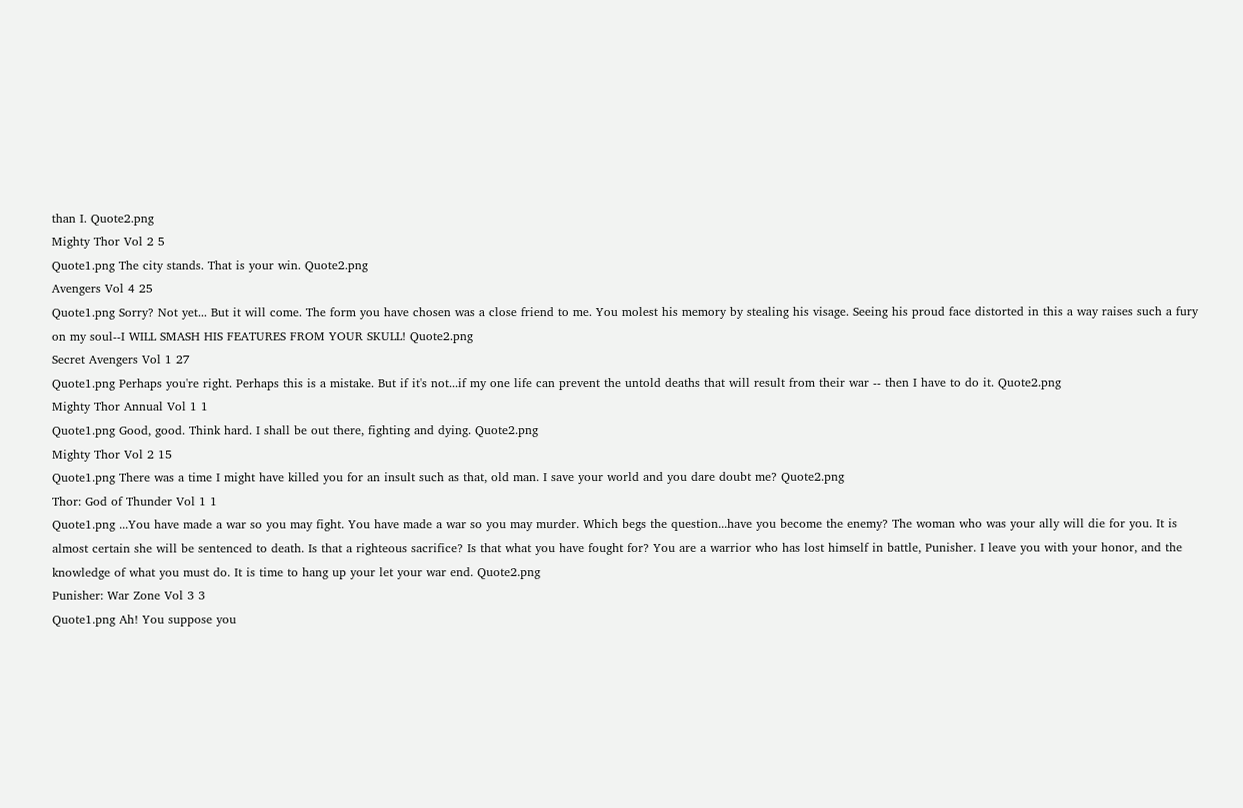than I. Quote2.png
Mighty Thor Vol 2 5
Quote1.png The city stands. That is your win. Quote2.png
Avengers Vol 4 25
Quote1.png Sorry? Not yet... But it will come. The form you have chosen was a close friend to me. You molest his memory by stealing his visage. Seeing his proud face distorted in this a way raises such a fury on my soul--I WILL SMASH HIS FEATURES FROM YOUR SKULL! Quote2.png
Secret Avengers Vol 1 27
Quote1.png Perhaps you're right. Perhaps this is a mistake. But if it's not...if my one life can prevent the untold deaths that will result from their war -- then I have to do it. Quote2.png
Mighty Thor Annual Vol 1 1
Quote1.png Good, good. Think hard. I shall be out there, fighting and dying. Quote2.png
Mighty Thor Vol 2 15
Quote1.png There was a time I might have killed you for an insult such as that, old man. I save your world and you dare doubt me? Quote2.png
Thor: God of Thunder Vol 1 1
Quote1.png ...You have made a war so you may fight. You have made a war so you may murder. Which begs the question...have you become the enemy? The woman who was your ally will die for you. It is almost certain she will be sentenced to death. Is that a righteous sacrifice? Is that what you have fought for? You are a warrior who has lost himself in battle, Punisher. I leave you with your honor, and the knowledge of what you must do. It is time to hang up your let your war end. Quote2.png
Punisher: War Zone Vol 3 3
Quote1.png Ah! You suppose you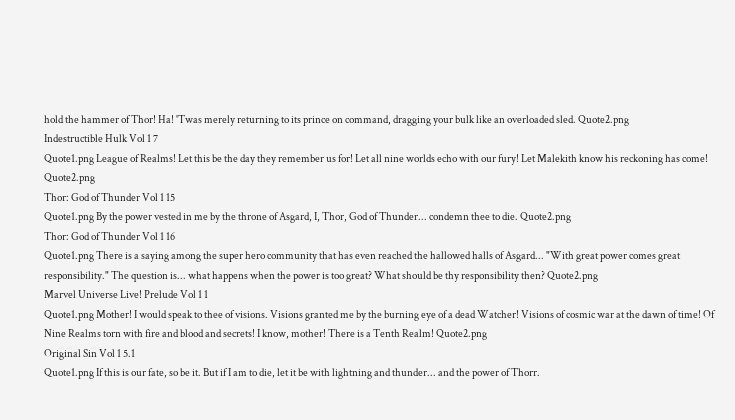hold the hammer of Thor! Ha! 'Twas merely returning to its prince on command, dragging your bulk like an overloaded sled. Quote2.png
Indestructible Hulk Vol 1 7
Quote1.png League of Realms! Let this be the day they remember us for! Let all nine worlds echo with our fury! Let Malekith know his reckoning has come! Quote2.png
Thor: God of Thunder Vol 1 15
Quote1.png By the power vested in me by the throne of Asgard, I, Thor, God of Thunder... condemn thee to die. Quote2.png
Thor: God of Thunder Vol 1 16
Quote1.png There is a saying among the super hero community that has even reached the hallowed halls of Asgard... "With great power comes great responsibility." The question is... what happens when the power is too great? What should be thy responsibility then? Quote2.png
Marvel Universe Live! Prelude Vol 1 1
Quote1.png Mother! I would speak to thee of visions. Visions granted me by the burning eye of a dead Watcher! Visions of cosmic war at the dawn of time! Of Nine Realms torn with fire and blood and secrets! I know, mother! There is a Tenth Realm! Quote2.png
Original Sin Vol 1 5.1
Quote1.png If this is our fate, so be it. But if I am to die, let it be with lightning and thunder... and the power of Thorr.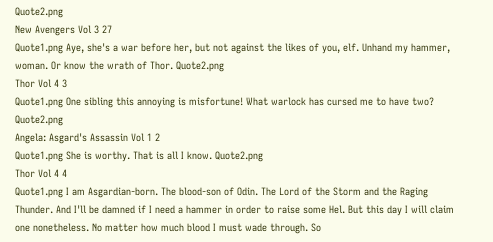Quote2.png
New Avengers Vol 3 27
Quote1.png Aye, she's a war before her, but not against the likes of you, elf. Unhand my hammer, woman. Or know the wrath of Thor. Quote2.png
Thor Vol 4 3
Quote1.png One sibling this annoying is misfortune! What warlock has cursed me to have two? Quote2.png
Angela: Asgard's Assassin Vol 1 2
Quote1.png She is worthy. That is all I know. Quote2.png
Thor Vol 4 4
Quote1.png I am Asgardian-born. The blood-son of Odin. The Lord of the Storm and the Raging Thunder. And I'll be damned if I need a hammer in order to raise some Hel. But this day I will claim one nonetheless. No matter how much blood I must wade through. So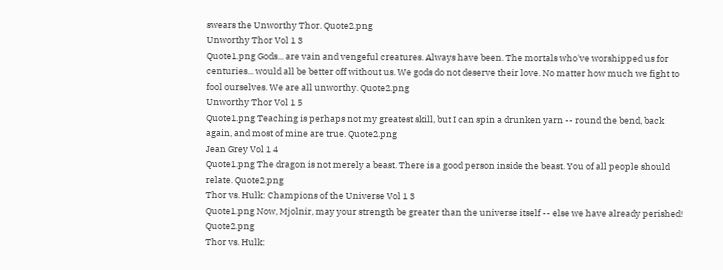swears the Unworthy Thor. Quote2.png
Unworthy Thor Vol 1 3
Quote1.png Gods... are vain and vengeful creatures. Always have been. The mortals who've worshipped us for centuries... would all be better off without us. We gods do not deserve their love. No matter how much we fight to fool ourselves. We are all unworthy. Quote2.png
Unworthy Thor Vol 1 5
Quote1.png Teaching is perhaps not my greatest skill, but I can spin a drunken yarn -- round the bend, back again, and most of mine are true. Quote2.png
Jean Grey Vol 1 4
Quote1.png The dragon is not merely a beast. There is a good person inside the beast. You of all people should relate. Quote2.png
Thor vs. Hulk: Champions of the Universe Vol 1 3
Quote1.png Now, Mjolnir, may your strength be greater than the universe itself -- else we have already perished! Quote2.png
Thor vs. Hulk: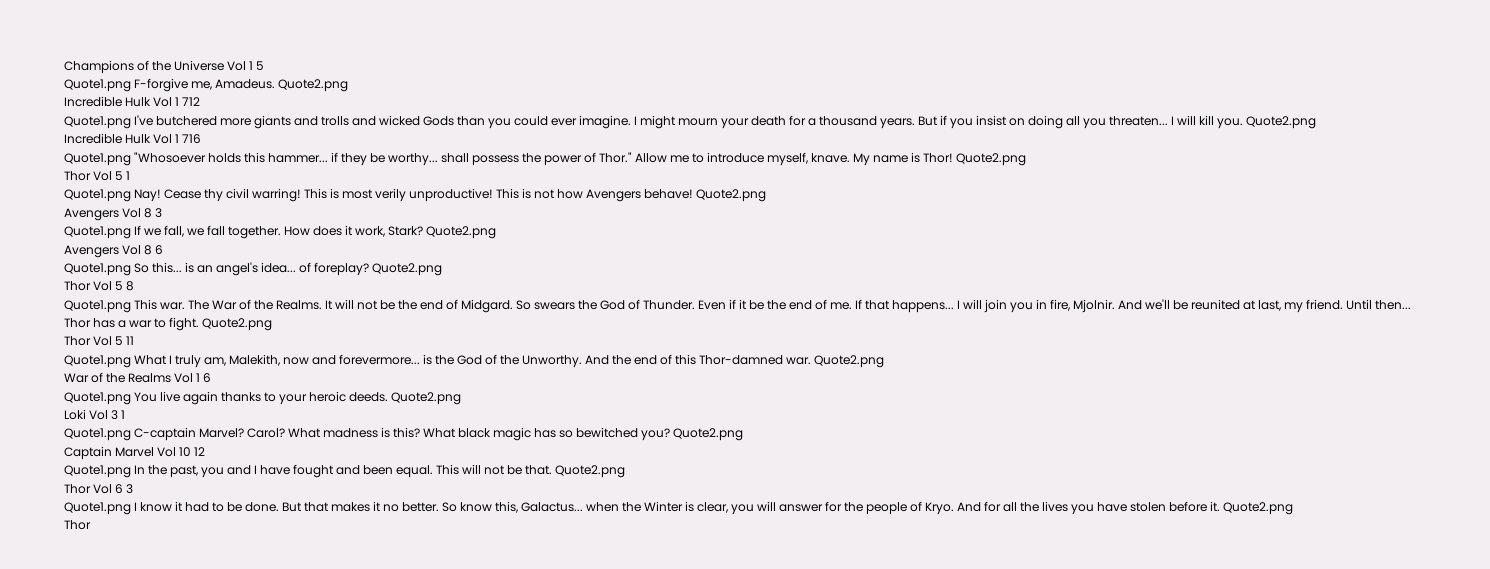Champions of the Universe Vol 1 5
Quote1.png F-forgive me, Amadeus. Quote2.png
Incredible Hulk Vol 1 712
Quote1.png I've butchered more giants and trolls and wicked Gods than you could ever imagine. I might mourn your death for a thousand years. But if you insist on doing all you threaten... I will kill you. Quote2.png
Incredible Hulk Vol 1 716
Quote1.png "Whosoever holds this hammer... if they be worthy... shall possess the power of Thor." Allow me to introduce myself, knave. My name is Thor! Quote2.png
Thor Vol 5 1
Quote1.png Nay! Cease thy civil warring! This is most verily unproductive! This is not how Avengers behave! Quote2.png
Avengers Vol 8 3
Quote1.png If we fall, we fall together. How does it work, Stark? Quote2.png
Avengers Vol 8 6
Quote1.png So this... is an angel's idea... of foreplay? Quote2.png
Thor Vol 5 8
Quote1.png This war. The War of the Realms. It will not be the end of Midgard. So swears the God of Thunder. Even if it be the end of me. If that happens... I will join you in fire, Mjolnir. And we'll be reunited at last, my friend. Until then... Thor has a war to fight. Quote2.png
Thor Vol 5 11
Quote1.png What I truly am, Malekith, now and forevermore... is the God of the Unworthy. And the end of this Thor-damned war. Quote2.png
War of the Realms Vol 1 6
Quote1.png You live again thanks to your heroic deeds. Quote2.png
Loki Vol 3 1
Quote1.png C-captain Marvel? Carol? What madness is this? What black magic has so bewitched you? Quote2.png
Captain Marvel Vol 10 12
Quote1.png In the past, you and I have fought and been equal. This will not be that. Quote2.png
Thor Vol 6 3
Quote1.png I know it had to be done. But that makes it no better. So know this, Galactus... when the Winter is clear, you will answer for the people of Kryo. And for all the lives you have stolen before it. Quote2.png
Thor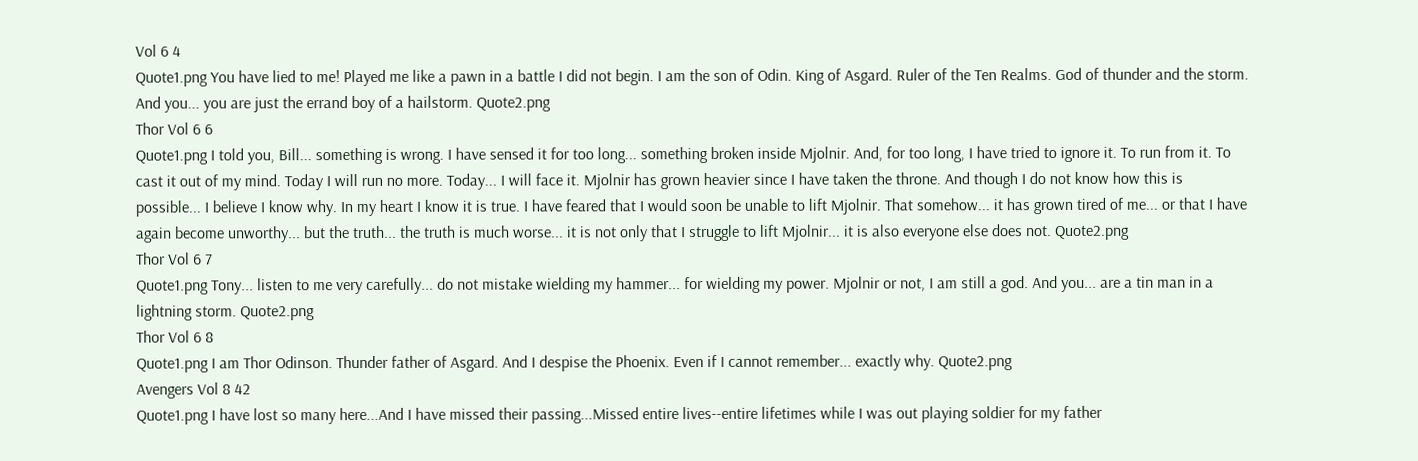Vol 6 4
Quote1.png You have lied to me! Played me like a pawn in a battle I did not begin. I am the son of Odin. King of Asgard. Ruler of the Ten Realms. God of thunder and the storm. And you... you are just the errand boy of a hailstorm. Quote2.png
Thor Vol 6 6
Quote1.png I told you, Bill... something is wrong. I have sensed it for too long... something broken inside Mjolnir. And, for too long, I have tried to ignore it. To run from it. To cast it out of my mind. Today I will run no more. Today... I will face it. Mjolnir has grown heavier since I have taken the throne. And though I do not know how this is possible... I believe I know why. In my heart I know it is true. I have feared that I would soon be unable to lift Mjolnir. That somehow... it has grown tired of me... or that I have again become unworthy... but the truth... the truth is much worse... it is not only that I struggle to lift Mjolnir... it is also everyone else does not. Quote2.png
Thor Vol 6 7
Quote1.png Tony... listen to me very carefully... do not mistake wielding my hammer... for wielding my power. Mjolnir or not, I am still a god. And you... are a tin man in a lightning storm. Quote2.png
Thor Vol 6 8
Quote1.png I am Thor Odinson. Thunder father of Asgard. And I despise the Phoenix. Even if I cannot remember... exactly why. Quote2.png
Avengers Vol 8 42
Quote1.png I have lost so many here...And I have missed their passing...Missed entire lives--entire lifetimes while I was out playing soldier for my father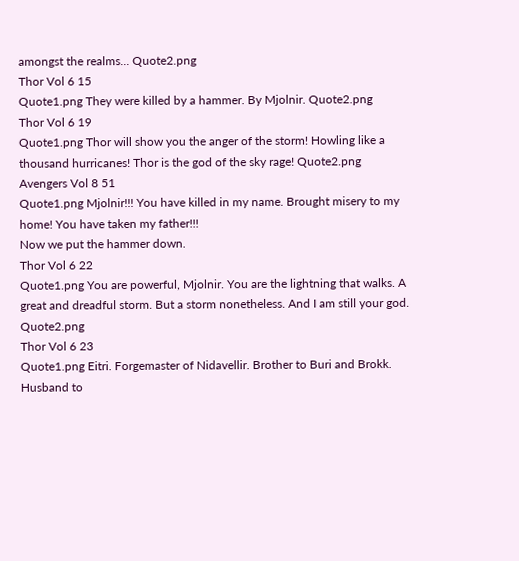amongst the realms... Quote2.png
Thor Vol 6 15
Quote1.png They were killed by a hammer. By Mjolnir. Quote2.png
Thor Vol 6 19
Quote1.png Thor will show you the anger of the storm! Howling like a thousand hurricanes! Thor is the god of the sky rage! Quote2.png
Avengers Vol 8 51
Quote1.png Mjolnir!!! You have killed in my name. Brought misery to my home! You have taken my father!!!
Now we put the hammer down.
Thor Vol 6 22
Quote1.png You are powerful, Mjolnir. You are the lightning that walks. A great and dreadful storm. But a storm nonetheless. And I am still your god. Quote2.png
Thor Vol 6 23
Quote1.png Eitri. Forgemaster of Nidavellir. Brother to Buri and Brokk. Husband to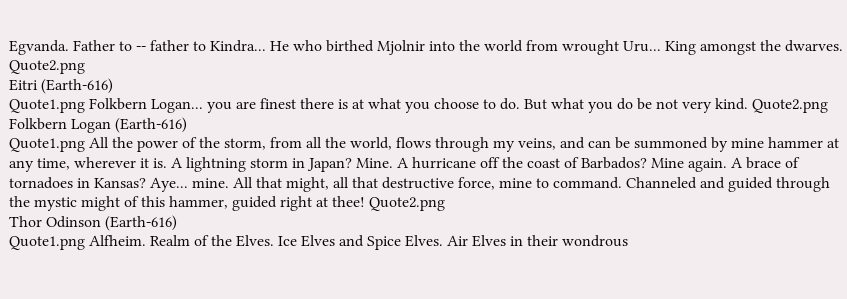Egvanda. Father to -- father to Kindra... He who birthed Mjolnir into the world from wrought Uru... King amongst the dwarves. Quote2.png
Eitri (Earth-616)
Quote1.png Folkbern Logan... you are finest there is at what you choose to do. But what you do be not very kind. Quote2.png
Folkbern Logan (Earth-616)
Quote1.png All the power of the storm, from all the world, flows through my veins, and can be summoned by mine hammer at any time, wherever it is. A lightning storm in Japan? Mine. A hurricane off the coast of Barbados? Mine again. A brace of tornadoes in Kansas? Aye... mine. All that might, all that destructive force, mine to command. Channeled and guided through the mystic might of this hammer, guided right at thee! Quote2.png
Thor Odinson (Earth-616)
Quote1.png Alfheim. Realm of the Elves. Ice Elves and Spice Elves. Air Elves in their wondrous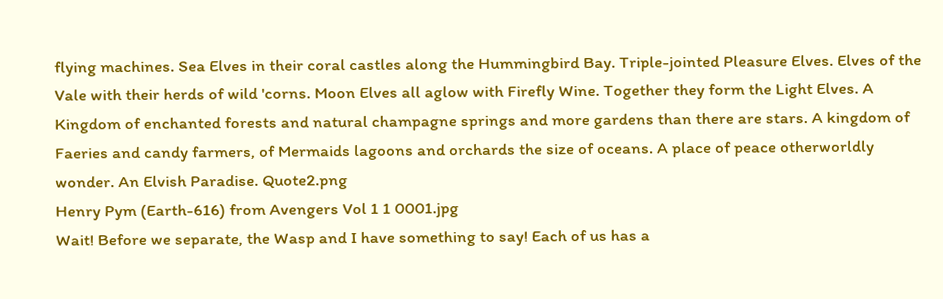flying machines. Sea Elves in their coral castles along the Hummingbird Bay. Triple-jointed Pleasure Elves. Elves of the Vale with their herds of wild 'corns. Moon Elves all aglow with Firefly Wine. Together they form the Light Elves. A Kingdom of enchanted forests and natural champagne springs and more gardens than there are stars. A kingdom of Faeries and candy farmers, of Mermaids lagoons and orchards the size of oceans. A place of peace otherworldly wonder. An Elvish Paradise. Quote2.png
Henry Pym (Earth-616) from Avengers Vol 1 1 0001.jpg
Wait! Before we separate, the Wasp and I have something to say! Each of us has a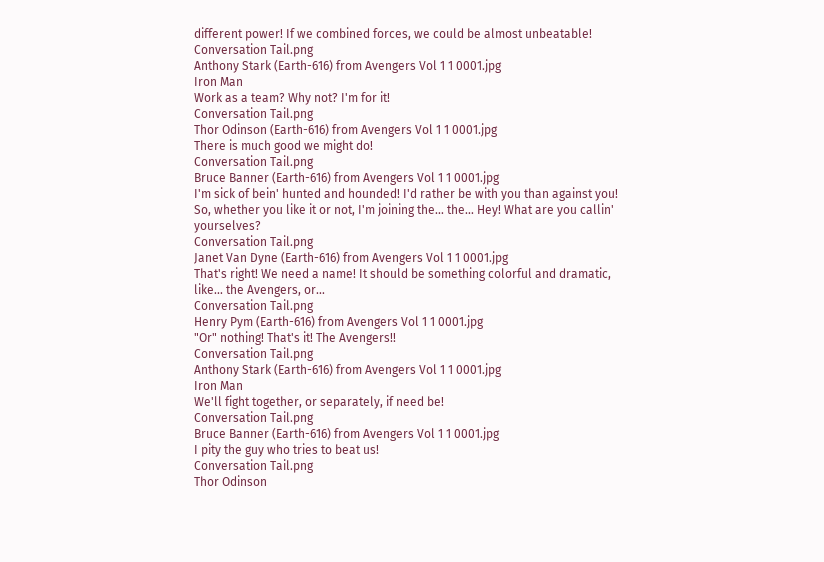different power! If we combined forces, we could be almost unbeatable!
Conversation Tail.png
Anthony Stark (Earth-616) from Avengers Vol 1 1 0001.jpg
Iron Man
Work as a team? Why not? I'm for it!
Conversation Tail.png
Thor Odinson (Earth-616) from Avengers Vol 1 1 0001.jpg
There is much good we might do!
Conversation Tail.png
Bruce Banner (Earth-616) from Avengers Vol 1 1 0001.jpg
I'm sick of bein' hunted and hounded! I'd rather be with you than against you! So, whether you like it or not, I'm joining the... the... Hey! What are you callin' yourselves?
Conversation Tail.png
Janet Van Dyne (Earth-616) from Avengers Vol 1 1 0001.jpg
That's right! We need a name! It should be something colorful and dramatic, like... the Avengers, or...
Conversation Tail.png
Henry Pym (Earth-616) from Avengers Vol 1 1 0001.jpg
"Or" nothing! That's it! The Avengers!!
Conversation Tail.png
Anthony Stark (Earth-616) from Avengers Vol 1 1 0001.jpg
Iron Man
We'll fight together, or separately, if need be!
Conversation Tail.png
Bruce Banner (Earth-616) from Avengers Vol 1 1 0001.jpg
I pity the guy who tries to beat us!
Conversation Tail.png
Thor Odinson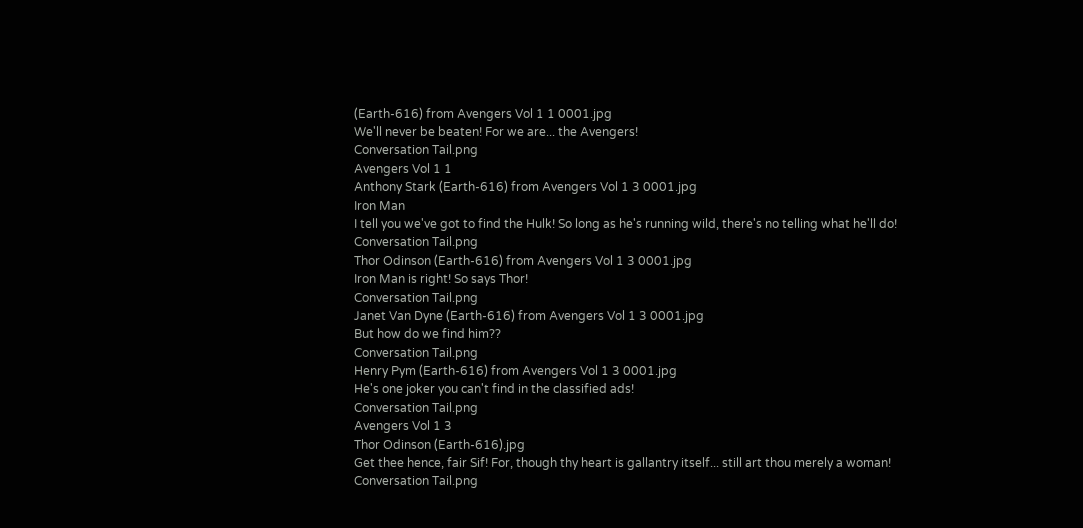(Earth-616) from Avengers Vol 1 1 0001.jpg
We'll never be beaten! For we are... the Avengers!
Conversation Tail.png
Avengers Vol 1 1
Anthony Stark (Earth-616) from Avengers Vol 1 3 0001.jpg
Iron Man
I tell you we've got to find the Hulk! So long as he's running wild, there's no telling what he'll do!
Conversation Tail.png
Thor Odinson (Earth-616) from Avengers Vol 1 3 0001.jpg
Iron Man is right! So says Thor!
Conversation Tail.png
Janet Van Dyne (Earth-616) from Avengers Vol 1 3 0001.jpg
But how do we find him??
Conversation Tail.png
Henry Pym (Earth-616) from Avengers Vol 1 3 0001.jpg
He's one joker you can't find in the classified ads!
Conversation Tail.png
Avengers Vol 1 3
Thor Odinson (Earth-616).jpg
Get thee hence, fair Sif! For, though thy heart is gallantry itself... still art thou merely a woman!
Conversation Tail.png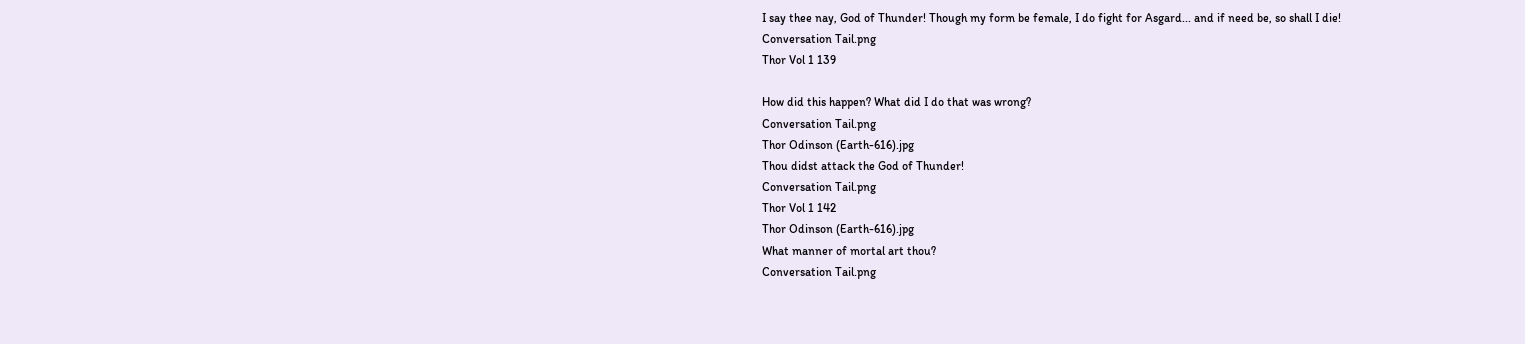I say thee nay, God of Thunder! Though my form be female, I do fight for Asgard... and if need be, so shall I die!
Conversation Tail.png
Thor Vol 1 139

How did this happen? What did I do that was wrong?
Conversation Tail.png
Thor Odinson (Earth-616).jpg
Thou didst attack the God of Thunder!
Conversation Tail.png
Thor Vol 1 142
Thor Odinson (Earth-616).jpg
What manner of mortal art thou?
Conversation Tail.png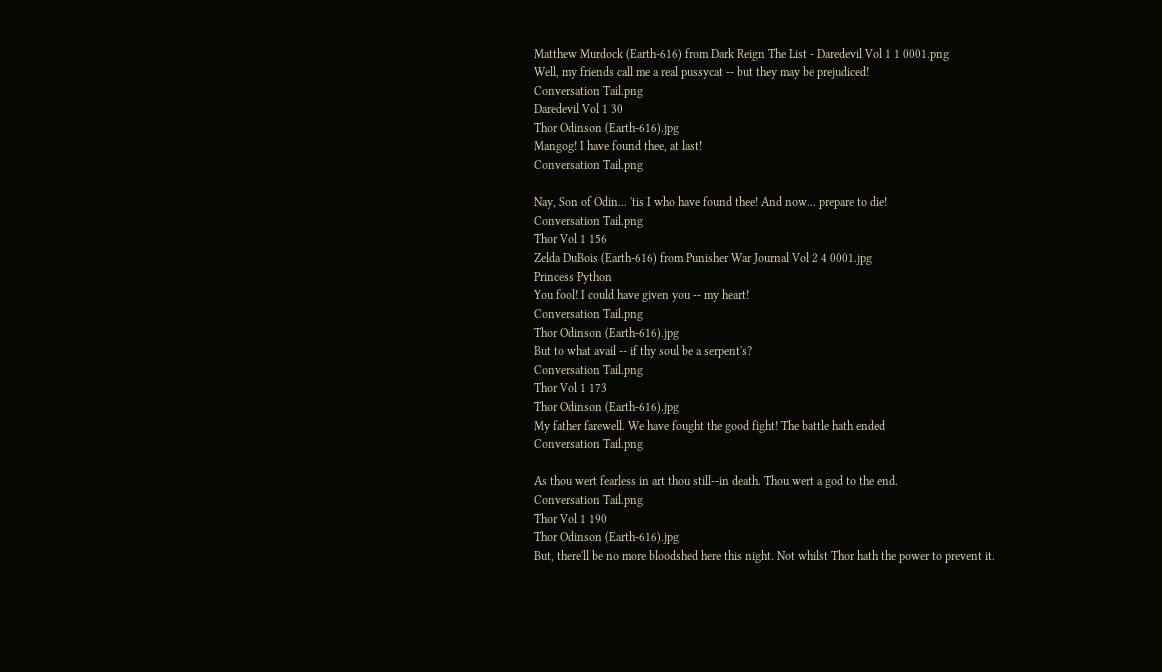Matthew Murdock (Earth-616) from Dark Reign The List - Daredevil Vol 1 1 0001.png
Well, my friends call me a real pussycat -- but they may be prejudiced!
Conversation Tail.png
Daredevil Vol 1 30
Thor Odinson (Earth-616).jpg
Mangog! I have found thee, at last!
Conversation Tail.png

Nay, Son of Odin... 'tis I who have found thee! And now... prepare to die!
Conversation Tail.png
Thor Vol 1 156
Zelda DuBois (Earth-616) from Punisher War Journal Vol 2 4 0001.jpg
Princess Python
You fool! I could have given you -- my heart!
Conversation Tail.png
Thor Odinson (Earth-616).jpg
But to what avail -- if thy soul be a serpent's?
Conversation Tail.png
Thor Vol 1 173
Thor Odinson (Earth-616).jpg
My father farewell. We have fought the good fight! The battle hath ended
Conversation Tail.png

As thou wert fearless in art thou still--in death. Thou wert a god to the end.
Conversation Tail.png
Thor Vol 1 190
Thor Odinson (Earth-616).jpg
But, there'll be no more bloodshed here this night. Not whilst Thor hath the power to prevent it.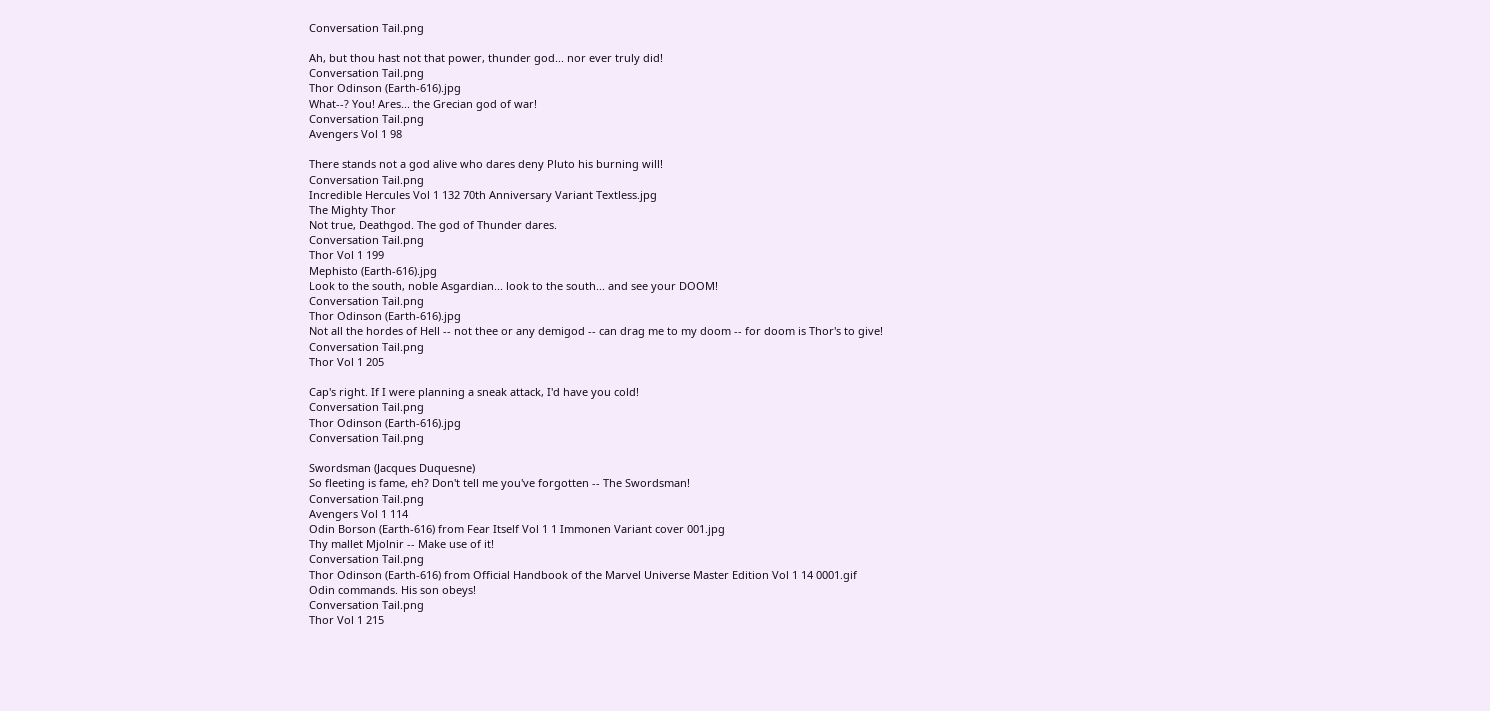Conversation Tail.png

Ah, but thou hast not that power, thunder god... nor ever truly did!
Conversation Tail.png
Thor Odinson (Earth-616).jpg
What--? You! Ares... the Grecian god of war!
Conversation Tail.png
Avengers Vol 1 98

There stands not a god alive who dares deny Pluto his burning will!
Conversation Tail.png
Incredible Hercules Vol 1 132 70th Anniversary Variant Textless.jpg
The Mighty Thor
Not true, Deathgod. The god of Thunder dares.
Conversation Tail.png
Thor Vol 1 199
Mephisto (Earth-616).jpg
Look to the south, noble Asgardian... look to the south... and see your DOOM!
Conversation Tail.png
Thor Odinson (Earth-616).jpg
Not all the hordes of Hell -- not thee or any demigod -- can drag me to my doom -- for doom is Thor's to give!
Conversation Tail.png
Thor Vol 1 205

Cap's right. If I were planning a sneak attack, I'd have you cold!
Conversation Tail.png
Thor Odinson (Earth-616).jpg
Conversation Tail.png

Swordsman (Jacques Duquesne)
So fleeting is fame, eh? Don't tell me you've forgotten -- The Swordsman!
Conversation Tail.png
Avengers Vol 1 114
Odin Borson (Earth-616) from Fear Itself Vol 1 1 Immonen Variant cover 001.jpg
Thy mallet Mjolnir -- Make use of it!
Conversation Tail.png
Thor Odinson (Earth-616) from Official Handbook of the Marvel Universe Master Edition Vol 1 14 0001.gif
Odin commands. His son obeys!
Conversation Tail.png
Thor Vol 1 215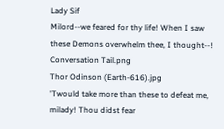Lady Sif
Milord--we feared for thy life! When I saw these Demons overwhelm thee, I thought--!
Conversation Tail.png
Thor Odinson (Earth-616).jpg
'Twould take more than these to defeat me, milady! Thou didst fear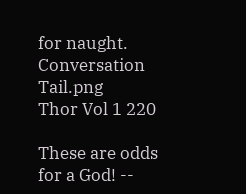for naught.
Conversation Tail.png
Thor Vol 1 220

These are odds for a God! --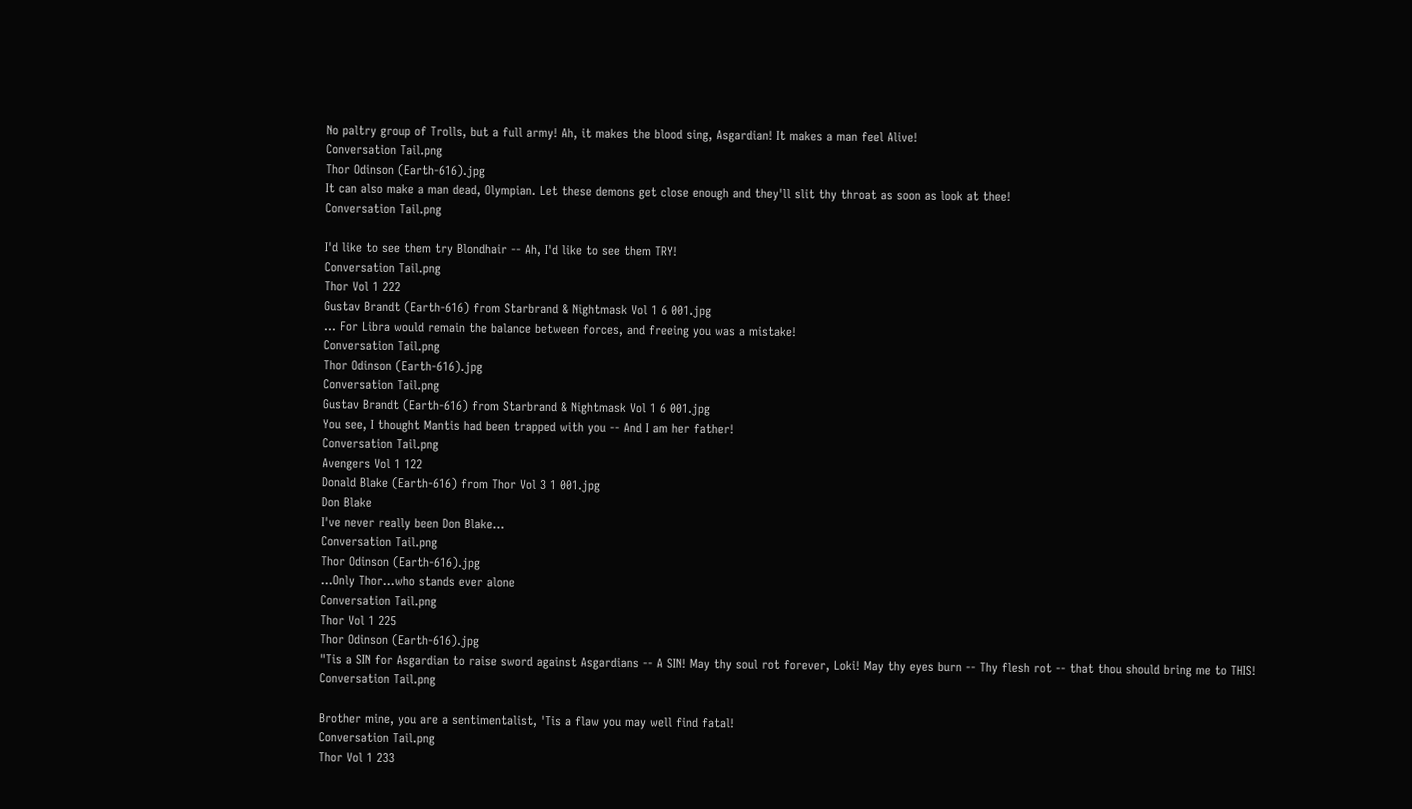No paltry group of Trolls, but a full army! Ah, it makes the blood sing, Asgardian! It makes a man feel Alive!
Conversation Tail.png
Thor Odinson (Earth-616).jpg
It can also make a man dead, Olympian. Let these demons get close enough and they'll slit thy throat as soon as look at thee!
Conversation Tail.png

I'd like to see them try Blondhair -- Ah, I'd like to see them TRY!
Conversation Tail.png
Thor Vol 1 222
Gustav Brandt (Earth-616) from Starbrand & Nightmask Vol 1 6 001.jpg
... For Libra would remain the balance between forces, and freeing you was a mistake!
Conversation Tail.png
Thor Odinson (Earth-616).jpg
Conversation Tail.png
Gustav Brandt (Earth-616) from Starbrand & Nightmask Vol 1 6 001.jpg
You see, I thought Mantis had been trapped with you -- And I am her father!
Conversation Tail.png
Avengers Vol 1 122
Donald Blake (Earth-616) from Thor Vol 3 1 001.jpg
Don Blake
I've never really been Don Blake...
Conversation Tail.png
Thor Odinson (Earth-616).jpg
...Only Thor...who stands ever alone
Conversation Tail.png
Thor Vol 1 225
Thor Odinson (Earth-616).jpg
"Tis a SIN for Asgardian to raise sword against Asgardians -- A SIN! May thy soul rot forever, Loki! May thy eyes burn -- Thy flesh rot -- that thou should bring me to THIS!
Conversation Tail.png

Brother mine, you are a sentimentalist, 'Tis a flaw you may well find fatal!
Conversation Tail.png
Thor Vol 1 233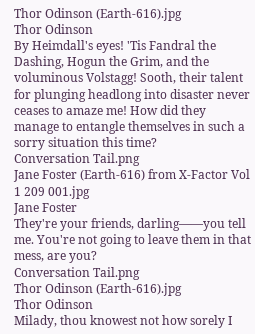Thor Odinson (Earth-616).jpg
Thor Odinson
By Heimdall's eyes! 'Tis Fandral the Dashing, Hogun the Grim, and the voluminous Volstagg! Sooth, their talent for plunging headlong into disaster never ceases to amaze me! How did they manage to entangle themselves in such a sorry situation this time?
Conversation Tail.png
Jane Foster (Earth-616) from X-Factor Vol 1 209 001.jpg
Jane Foster
They're your friends, darling——you tell me. You're not going to leave them in that mess, are you?
Conversation Tail.png
Thor Odinson (Earth-616).jpg
Thor Odinson
Milady, thou knowest not how sorely I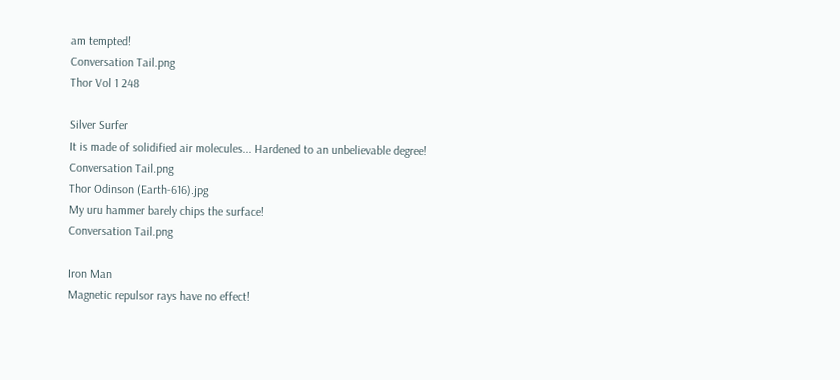am tempted!
Conversation Tail.png
Thor Vol 1 248

Silver Surfer
It is made of solidified air molecules... Hardened to an unbelievable degree!
Conversation Tail.png
Thor Odinson (Earth-616).jpg
My uru hammer barely chips the surface!
Conversation Tail.png

Iron Man
Magnetic repulsor rays have no effect!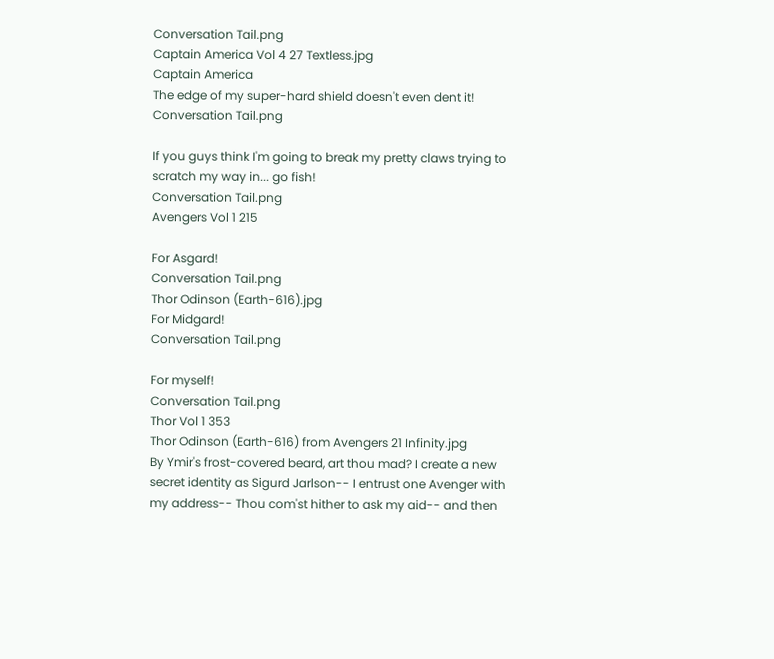Conversation Tail.png
Captain America Vol 4 27 Textless.jpg
Captain America
The edge of my super-hard shield doesn't even dent it!
Conversation Tail.png

If you guys think I'm going to break my pretty claws trying to scratch my way in... go fish!
Conversation Tail.png
Avengers Vol 1 215

For Asgard!
Conversation Tail.png
Thor Odinson (Earth-616).jpg
For Midgard!
Conversation Tail.png

For myself!
Conversation Tail.png
Thor Vol 1 353
Thor Odinson (Earth-616) from Avengers 21 Infinity.jpg
By Ymir's frost-covered beard, art thou mad? I create a new secret identity as Sigurd Jarlson-- I entrust one Avenger with my address-- Thou com'st hither to ask my aid-- and then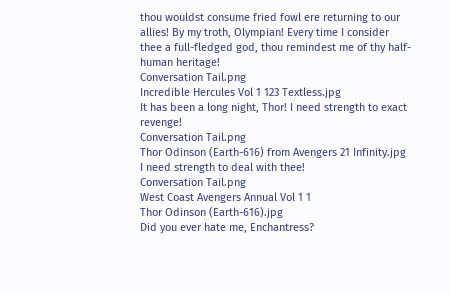thou wouldst consume fried fowl ere returning to our allies! By my troth, Olympian! Every time I consider thee a full-fledged god, thou remindest me of thy half-human heritage!
Conversation Tail.png
Incredible Hercules Vol 1 123 Textless.jpg
It has been a long night, Thor! I need strength to exact revenge!
Conversation Tail.png
Thor Odinson (Earth-616) from Avengers 21 Infinity.jpg
I need strength to deal with thee!
Conversation Tail.png
West Coast Avengers Annual Vol 1 1
Thor Odinson (Earth-616).jpg
Did you ever hate me, Enchantress?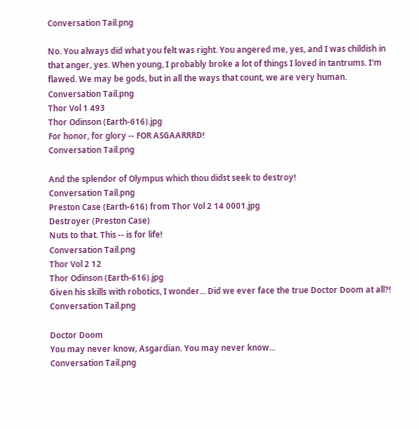Conversation Tail.png

No. You always did what you felt was right. You angered me, yes, and I was childish in that anger, yes. When young, I probably broke a lot of things I loved in tantrums. I'm flawed. We may be gods, but in all the ways that count, we are very human.
Conversation Tail.png
Thor Vol 1 493
Thor Odinson (Earth-616).jpg
For honor, for glory -- FOR ASGAARRRD!
Conversation Tail.png

And the splendor of Olympus which thou didst seek to destroy!
Conversation Tail.png
Preston Case (Earth-616) from Thor Vol 2 14 0001.jpg
Destroyer (Preston Case)
Nuts to that. This -- is for life!
Conversation Tail.png
Thor Vol 2 12
Thor Odinson (Earth-616).jpg
Given his skills with robotics, I wonder... Did we ever face the true Doctor Doom at all?!
Conversation Tail.png

Doctor Doom
You may never know, Asgardian. You may never know...
Conversation Tail.png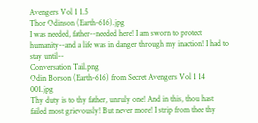Avengers Vol 1 1.5
Thor Odinson (Earth-616).jpg
I was needed, father--needed here! I am sworn to protect humanity--and a life was in danger through my inaction! I had to stay until--
Conversation Tail.png
Odin Borson (Earth-616) from Secret Avengers Vol 1 14 001.jpg
Thy duty is to thy father, unruly one! And in this, thou hast failed most grievously! But never more! I strip from thee thy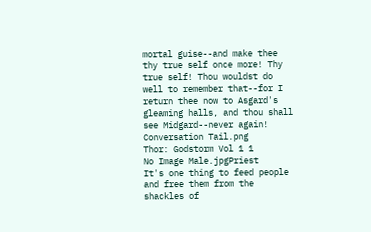mortal guise--and make thee thy true self once more! Thy true self! Thou wouldst do well to remember that--for I return thee now to Asgard's gleaming halls, and thou shall see Midgard--never again!
Conversation Tail.png
Thor: Godstorm Vol 1 1
No Image Male.jpgPriest
It's one thing to feed people and free them from the shackles of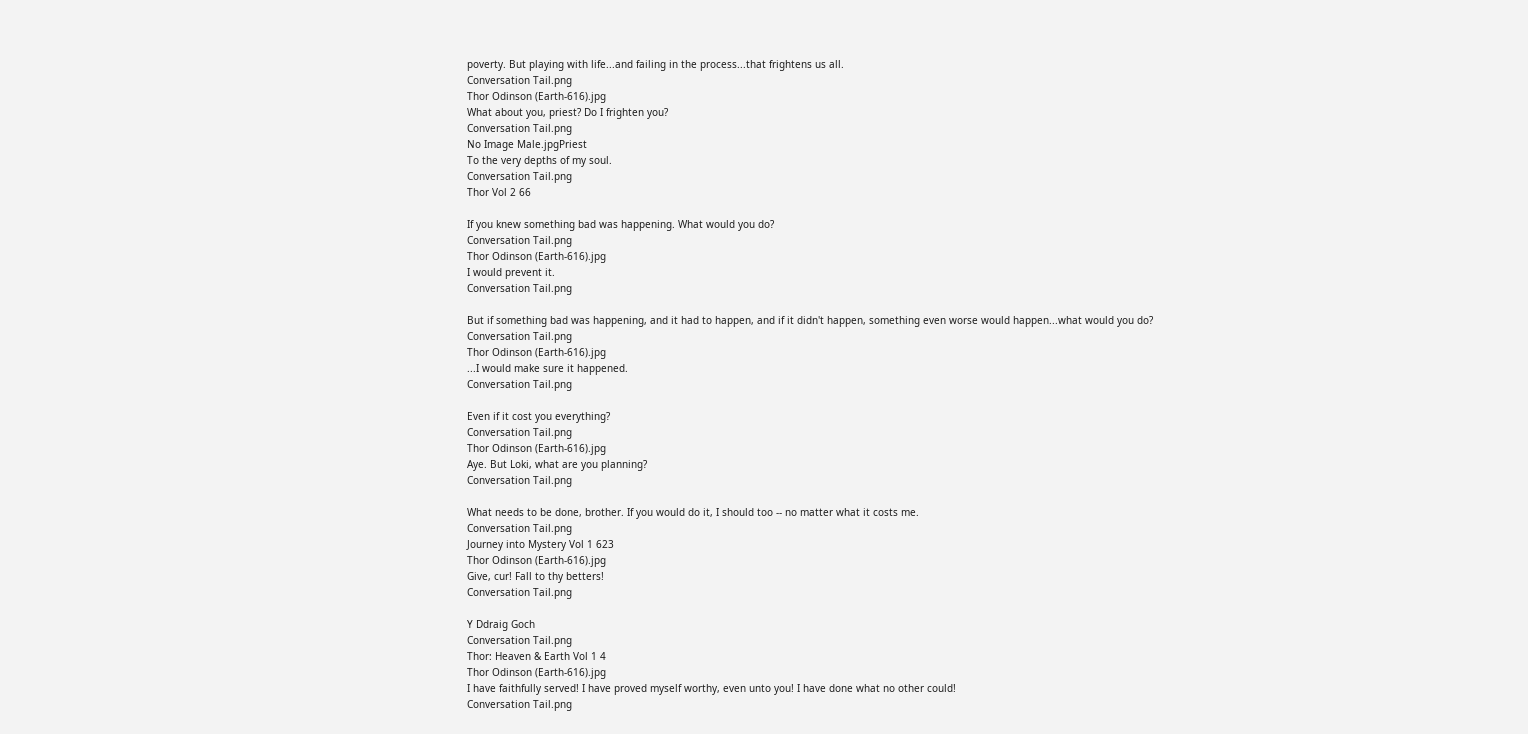poverty. But playing with life...and failing in the process...that frightens us all.
Conversation Tail.png
Thor Odinson (Earth-616).jpg
What about you, priest? Do I frighten you?
Conversation Tail.png
No Image Male.jpgPriest
To the very depths of my soul.
Conversation Tail.png
Thor Vol 2 66

If you knew something bad was happening. What would you do?
Conversation Tail.png
Thor Odinson (Earth-616).jpg
I would prevent it.
Conversation Tail.png

But if something bad was happening, and it had to happen, and if it didn't happen, something even worse would happen...what would you do?
Conversation Tail.png
Thor Odinson (Earth-616).jpg
...I would make sure it happened.
Conversation Tail.png

Even if it cost you everything?
Conversation Tail.png
Thor Odinson (Earth-616).jpg
Aye. But Loki, what are you planning?
Conversation Tail.png

What needs to be done, brother. If you would do it, I should too -- no matter what it costs me.
Conversation Tail.png
Journey into Mystery Vol 1 623
Thor Odinson (Earth-616).jpg
Give, cur! Fall to thy betters!
Conversation Tail.png

Y Ddraig Goch
Conversation Tail.png
Thor: Heaven & Earth Vol 1 4
Thor Odinson (Earth-616).jpg
I have faithfully served! I have proved myself worthy, even unto you! I have done what no other could!
Conversation Tail.png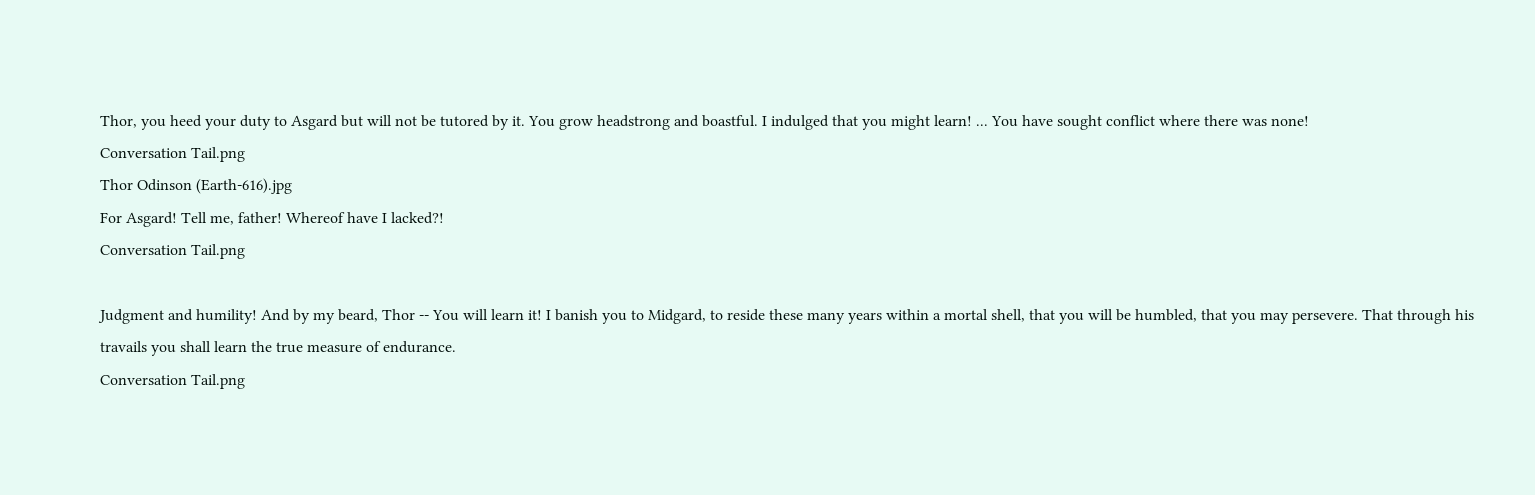Thor, you heed your duty to Asgard but will not be tutored by it. You grow headstrong and boastful. I indulged that you might learn! ... You have sought conflict where there was none!
Conversation Tail.png
Thor Odinson (Earth-616).jpg
For Asgard! Tell me, father! Whereof have I lacked?!
Conversation Tail.png

Judgment and humility! And by my beard, Thor -- You will learn it! I banish you to Midgard, to reside these many years within a mortal shell, that you will be humbled, that you may persevere. That through his travails you shall learn the true measure of endurance.
Conversation Tail.png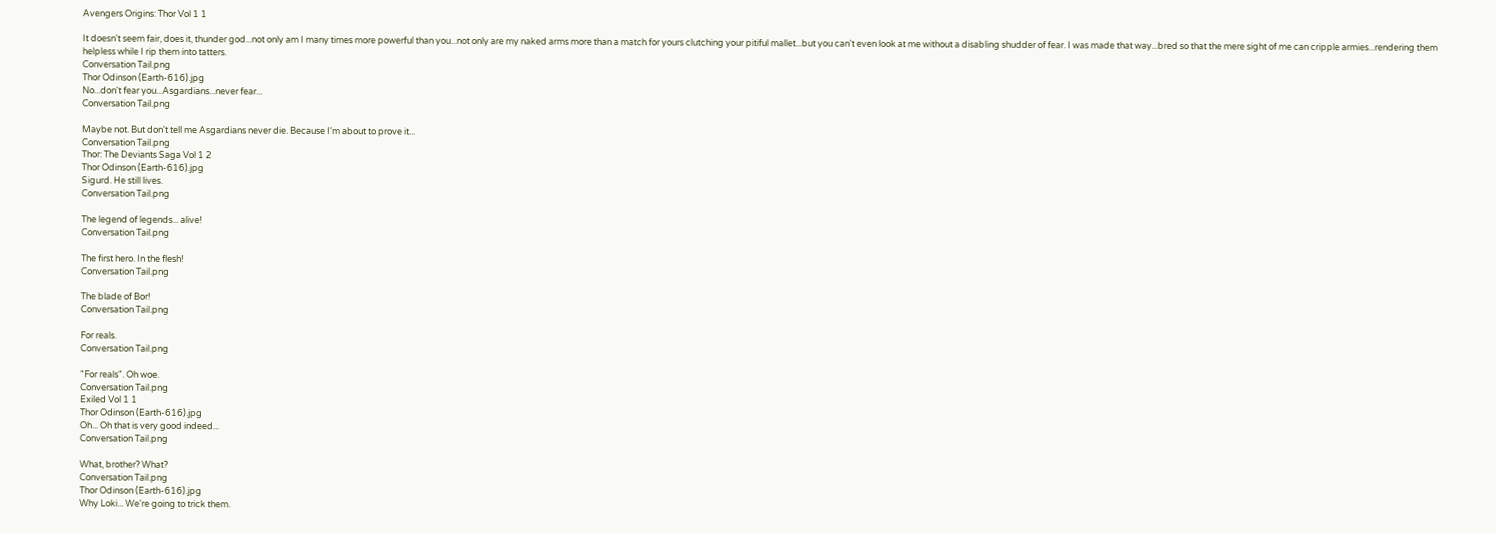Avengers Origins: Thor Vol 1 1

It doesn't seem fair, does it, thunder god...not only am I many times more powerful than you...not only are my naked arms more than a match for yours clutching your pitiful mallet...but you can't even look at me without a disabling shudder of fear. I was made that way...bred so that the mere sight of me can cripple armies...rendering them helpless while I rip them into tatters.
Conversation Tail.png
Thor Odinson (Earth-616).jpg
No...don't fear you...Asgardians...never fear...
Conversation Tail.png

Maybe not. But don't tell me Asgardians never die. Because I'm about to prove it...
Conversation Tail.png
Thor: The Deviants Saga Vol 1 2
Thor Odinson (Earth-616).jpg
Sigurd. He still lives.
Conversation Tail.png

The legend of legends... alive!
Conversation Tail.png

The first hero. In the flesh!
Conversation Tail.png

The blade of Bor!
Conversation Tail.png

For reals.
Conversation Tail.png

"For reals". Oh woe.
Conversation Tail.png
Exiled Vol 1 1
Thor Odinson (Earth-616).jpg
Oh... Oh that is very good indeed...
Conversation Tail.png

What, brother? What?
Conversation Tail.png
Thor Odinson (Earth-616).jpg
Why Loki... We're going to trick them.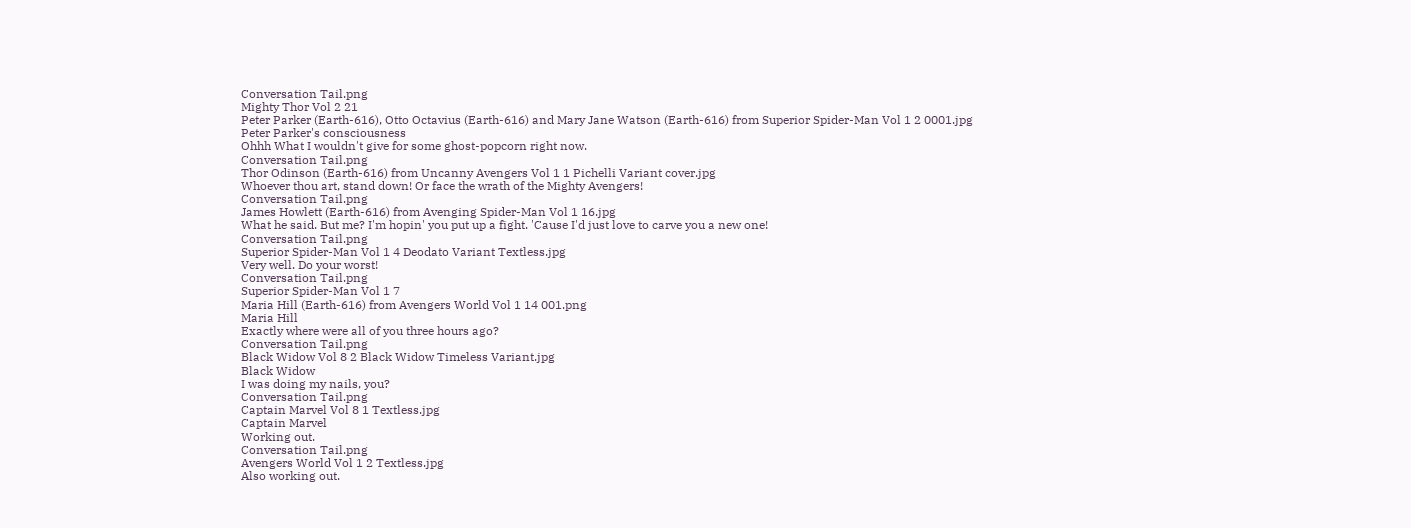Conversation Tail.png
Mighty Thor Vol 2 21
Peter Parker (Earth-616), Otto Octavius (Earth-616) and Mary Jane Watson (Earth-616) from Superior Spider-Man Vol 1 2 0001.jpg
Peter Parker's consciousness
Ohhh What I wouldn't give for some ghost-popcorn right now.
Conversation Tail.png
Thor Odinson (Earth-616) from Uncanny Avengers Vol 1 1 Pichelli Variant cover.jpg
Whoever thou art, stand down! Or face the wrath of the Mighty Avengers!
Conversation Tail.png
James Howlett (Earth-616) from Avenging Spider-Man Vol 1 16.jpg
What he said. But me? I'm hopin' you put up a fight. 'Cause I'd just love to carve you a new one!
Conversation Tail.png
Superior Spider-Man Vol 1 4 Deodato Variant Textless.jpg
Very well. Do your worst!
Conversation Tail.png
Superior Spider-Man Vol 1 7
Maria Hill (Earth-616) from Avengers World Vol 1 14 001.png
Maria Hill
Exactly where were all of you three hours ago?
Conversation Tail.png
Black Widow Vol 8 2 Black Widow Timeless Variant.jpg
Black Widow
I was doing my nails, you?
Conversation Tail.png
Captain Marvel Vol 8 1 Textless.jpg
Captain Marvel
Working out.
Conversation Tail.png
Avengers World Vol 1 2 Textless.jpg
Also working out.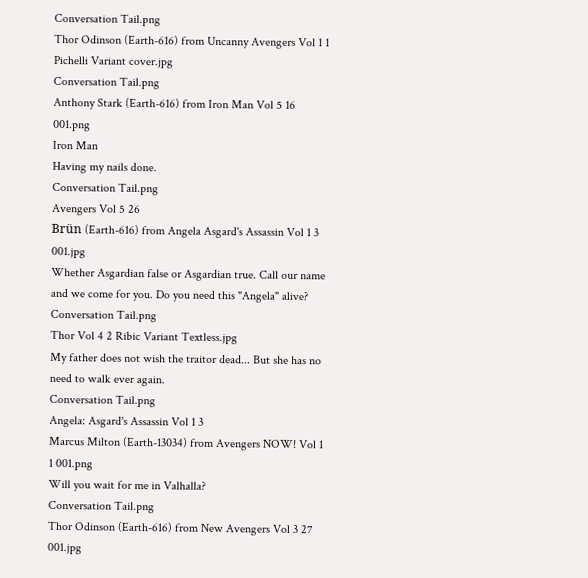Conversation Tail.png
Thor Odinson (Earth-616) from Uncanny Avengers Vol 1 1 Pichelli Variant cover.jpg
Conversation Tail.png
Anthony Stark (Earth-616) from Iron Man Vol 5 16 001.png
Iron Man
Having my nails done.
Conversation Tail.png
Avengers Vol 5 26
Brün (Earth-616) from Angela Asgard's Assassin Vol 1 3 001.jpg
Whether Asgardian false or Asgardian true. Call our name and we come for you. Do you need this "Angela" alive?
Conversation Tail.png
Thor Vol 4 2 Ribic Variant Textless.jpg
My father does not wish the traitor dead... But she has no need to walk ever again.
Conversation Tail.png
Angela: Asgard's Assassin Vol 1 3
Marcus Milton (Earth-13034) from Avengers NOW! Vol 1 1 001.png
Will you wait for me in Valhalla?
Conversation Tail.png
Thor Odinson (Earth-616) from New Avengers Vol 3 27 001.jpg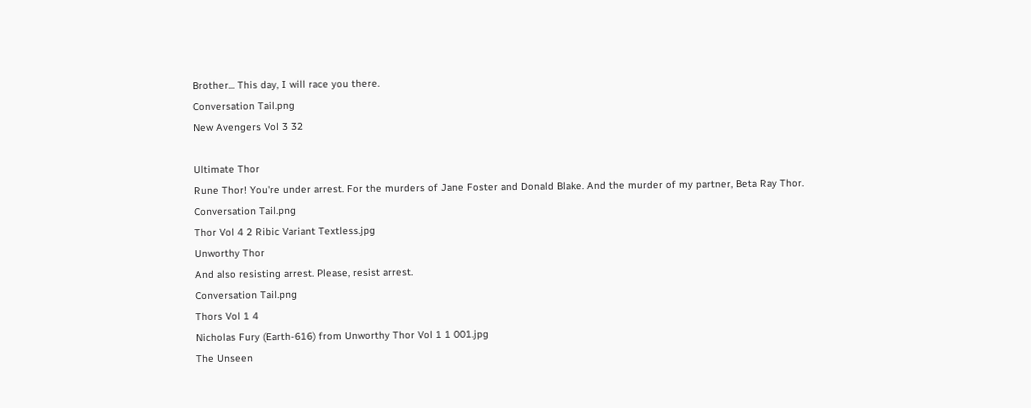Brother... This day, I will race you there.
Conversation Tail.png
New Avengers Vol 3 32

Ultimate Thor
Rune Thor! You're under arrest. For the murders of Jane Foster and Donald Blake. And the murder of my partner, Beta Ray Thor.
Conversation Tail.png
Thor Vol 4 2 Ribic Variant Textless.jpg
Unworthy Thor
And also resisting arrest. Please, resist arrest.
Conversation Tail.png
Thors Vol 1 4
Nicholas Fury (Earth-616) from Unworthy Thor Vol 1 1 001.jpg
The Unseen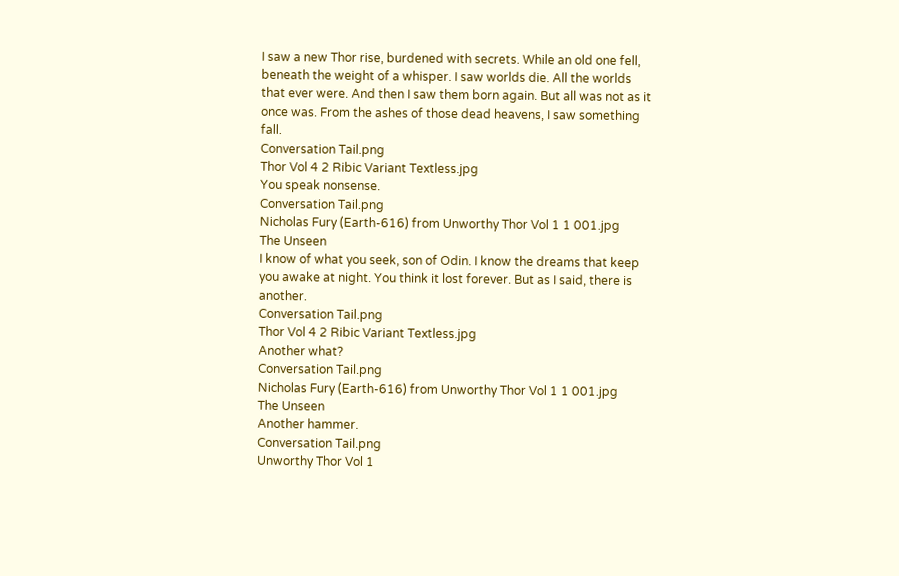I saw a new Thor rise, burdened with secrets. While an old one fell, beneath the weight of a whisper. I saw worlds die. All the worlds that ever were. And then I saw them born again. But all was not as it once was. From the ashes of those dead heavens, I saw something fall.
Conversation Tail.png
Thor Vol 4 2 Ribic Variant Textless.jpg
You speak nonsense.
Conversation Tail.png
Nicholas Fury (Earth-616) from Unworthy Thor Vol 1 1 001.jpg
The Unseen
I know of what you seek, son of Odin. I know the dreams that keep you awake at night. You think it lost forever. But as I said, there is another.
Conversation Tail.png
Thor Vol 4 2 Ribic Variant Textless.jpg
Another what?
Conversation Tail.png
Nicholas Fury (Earth-616) from Unworthy Thor Vol 1 1 001.jpg
The Unseen
Another hammer.
Conversation Tail.png
Unworthy Thor Vol 1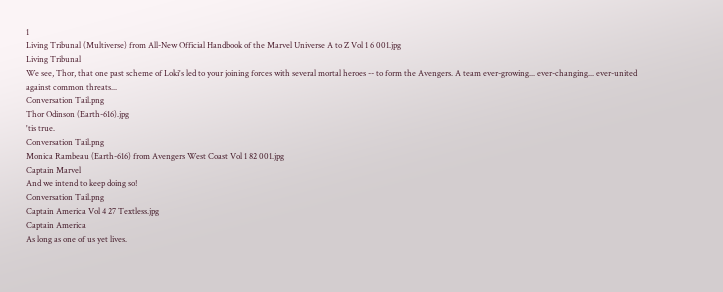1
Living Tribunal (Multiverse) from All-New Official Handbook of the Marvel Universe A to Z Vol 1 6 001.jpg
Living Tribunal
We see, Thor, that one past scheme of Loki's led to your joining forces with several mortal heroes -- to form the Avengers. A team ever-growing... ever-changing... ever-united against common threats...
Conversation Tail.png
Thor Odinson (Earth-616).jpg
'tis true.
Conversation Tail.png
Monica Rambeau (Earth-616) from Avengers West Coast Vol 1 82 001.jpg
Captain Marvel
And we intend to keep doing so!
Conversation Tail.png
Captain America Vol 4 27 Textless.jpg
Captain America
As long as one of us yet lives.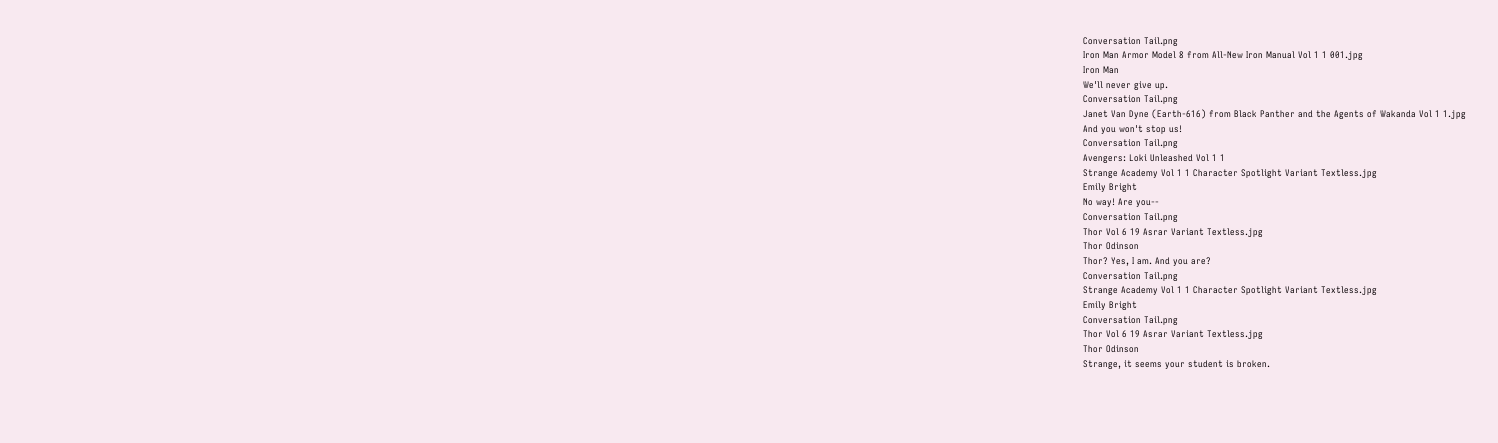Conversation Tail.png
Iron Man Armor Model 8 from All-New Iron Manual Vol 1 1 001.jpg
Iron Man
We'll never give up.
Conversation Tail.png
Janet Van Dyne (Earth-616) from Black Panther and the Agents of Wakanda Vol 1 1.jpg
And you won't stop us!
Conversation Tail.png
Avengers: Loki Unleashed Vol 1 1
Strange Academy Vol 1 1 Character Spotlight Variant Textless.jpg
Emily Bright
No way! Are you--
Conversation Tail.png
Thor Vol 6 19 Asrar Variant Textless.jpg
Thor Odinson
Thor? Yes, I am. And you are?
Conversation Tail.png
Strange Academy Vol 1 1 Character Spotlight Variant Textless.jpg
Emily Bright
Conversation Tail.png
Thor Vol 6 19 Asrar Variant Textless.jpg
Thor Odinson
Strange, it seems your student is broken.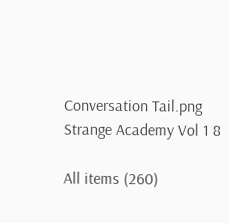Conversation Tail.png
Strange Academy Vol 1 8

All items (260)